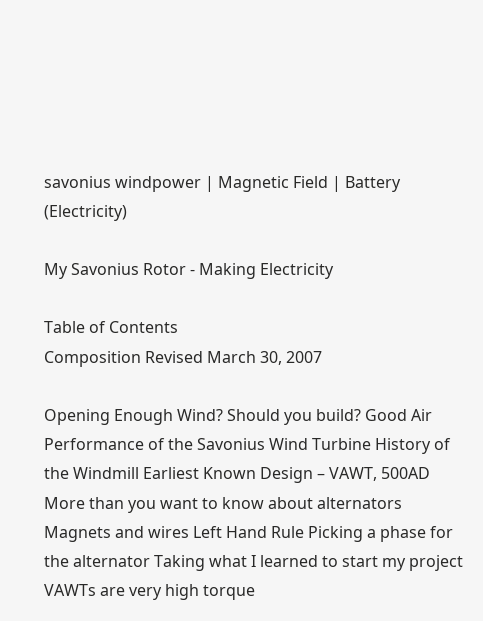savonius windpower | Magnetic Field | Battery (Electricity)

My Savonius Rotor - Making Electricity

Table of Contents
Composition Revised March 30, 2007

Opening Enough Wind? Should you build? Good Air Performance of the Savonius Wind Turbine History of the Windmill Earliest Known Design – VAWT, 500AD More than you want to know about alternators Magnets and wires Left Hand Rule Picking a phase for the alternator Taking what I learned to start my project VAWTs are very high torque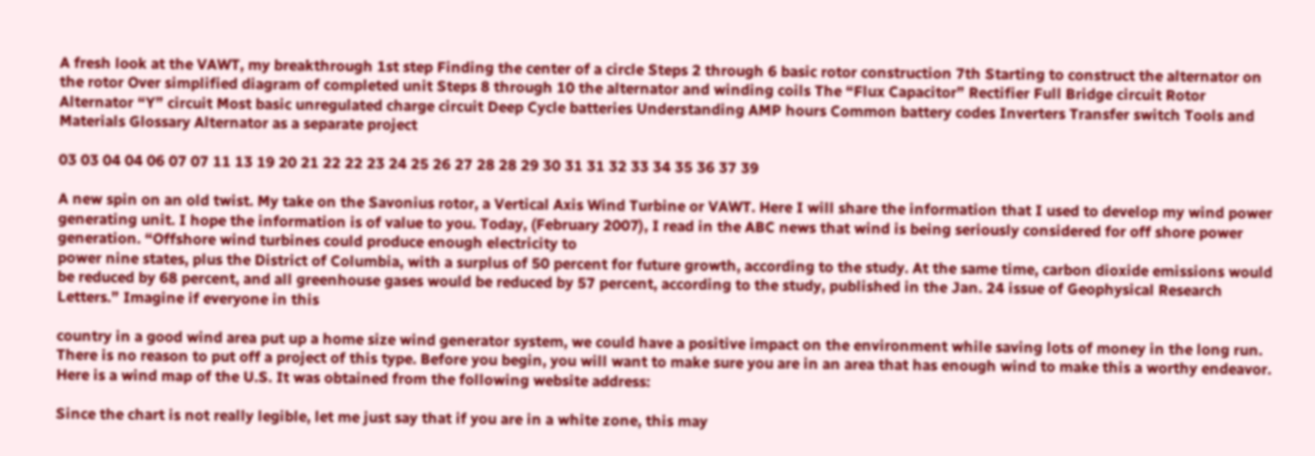A fresh look at the VAWT, my breakthrough 1st step Finding the center of a circle Steps 2 through 6 basic rotor construction 7th Starting to construct the alternator on the rotor Over simplified diagram of completed unit Steps 8 through 10 the alternator and winding coils The “Flux Capacitor” Rectifier Full Bridge circuit Rotor Alternator “Y” circuit Most basic unregulated charge circuit Deep Cycle batteries Understanding AMP hours Common battery codes Inverters Transfer switch Tools and Materials Glossary Alternator as a separate project

03 03 04 04 06 07 07 11 13 19 20 21 22 22 23 24 25 26 27 28 28 29 30 31 31 32 33 34 35 36 37 39

A new spin on an old twist. My take on the Savonius rotor, a Vertical Axis Wind Turbine or VAWT. Here I will share the information that I used to develop my wind power generating unit. I hope the information is of value to you. Today, (February 2007), I read in the ABC news that wind is being seriously considered for off shore power generation. “Offshore wind turbines could produce enough electricity to
power nine states, plus the District of Columbia, with a surplus of 50 percent for future growth, according to the study. At the same time, carbon dioxide emissions would be reduced by 68 percent, and all greenhouse gases would be reduced by 57 percent, according to the study, published in the Jan. 24 issue of Geophysical Research Letters.” Imagine if everyone in this

country in a good wind area put up a home size wind generator system, we could have a positive impact on the environment while saving lots of money in the long run. There is no reason to put off a project of this type. Before you begin, you will want to make sure you are in an area that has enough wind to make this a worthy endeavor. Here is a wind map of the U.S. It was obtained from the following website address:

Since the chart is not really legible, let me just say that if you are in a white zone, this may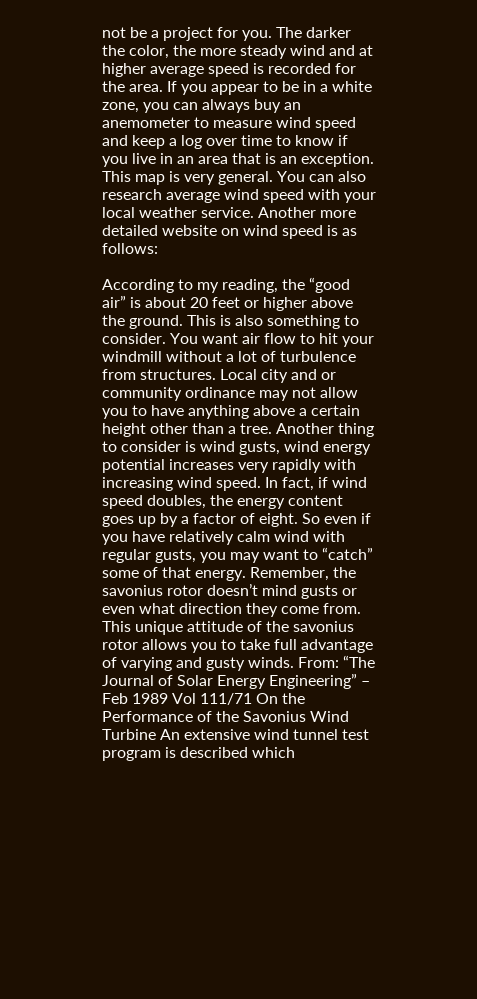not be a project for you. The darker the color, the more steady wind and at higher average speed is recorded for the area. If you appear to be in a white zone, you can always buy an anemometer to measure wind speed and keep a log over time to know if you live in an area that is an exception. This map is very general. You can also research average wind speed with your local weather service. Another more detailed website on wind speed is as follows:

According to my reading, the “good air” is about 20 feet or higher above the ground. This is also something to consider. You want air flow to hit your windmill without a lot of turbulence from structures. Local city and or community ordinance may not allow you to have anything above a certain height other than a tree. Another thing to consider is wind gusts, wind energy potential increases very rapidly with increasing wind speed. In fact, if wind speed doubles, the energy content goes up by a factor of eight. So even if you have relatively calm wind with regular gusts, you may want to “catch” some of that energy. Remember, the savonius rotor doesn’t mind gusts or even what direction they come from. This unique attitude of the savonius rotor allows you to take full advantage of varying and gusty winds. From: “The Journal of Solar Energy Engineering” – Feb 1989 Vol 111/71 On the Performance of the Savonius Wind Turbine An extensive wind tunnel test program is described which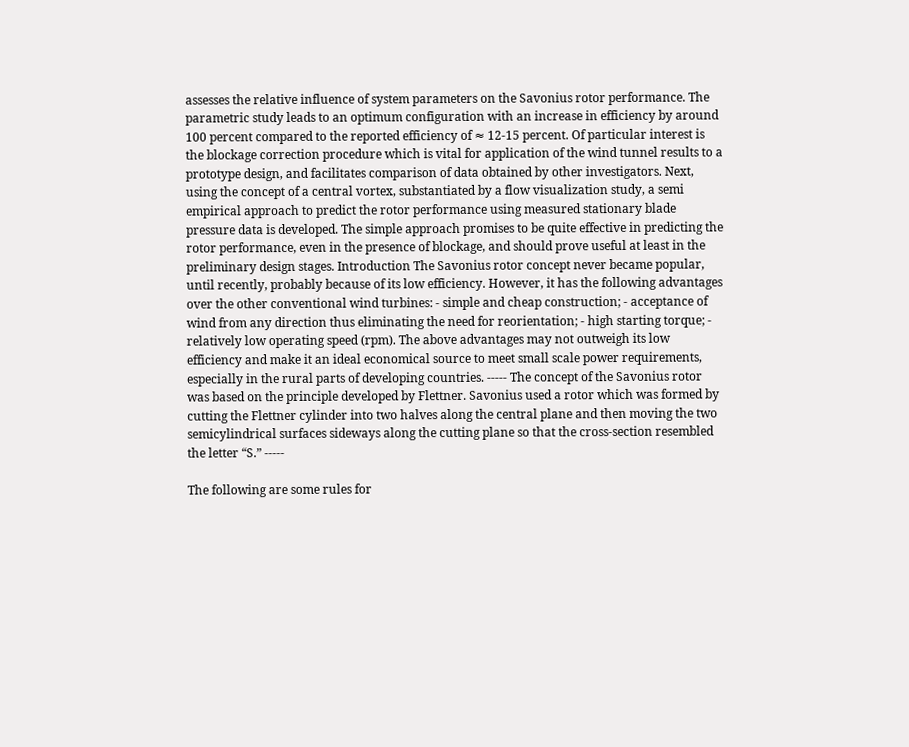assesses the relative influence of system parameters on the Savonius rotor performance. The parametric study leads to an optimum configuration with an increase in efficiency by around 100 percent compared to the reported efficiency of ≈ 12-15 percent. Of particular interest is the blockage correction procedure which is vital for application of the wind tunnel results to a prototype design, and facilitates comparison of data obtained by other investigators. Next, using the concept of a central vortex, substantiated by a flow visualization study, a semi empirical approach to predict the rotor performance using measured stationary blade pressure data is developed. The simple approach promises to be quite effective in predicting the rotor performance, even in the presence of blockage, and should prove useful at least in the preliminary design stages. Introduction The Savonius rotor concept never became popular, until recently, probably because of its low efficiency. However, it has the following advantages over the other conventional wind turbines: - simple and cheap construction; - acceptance of wind from any direction thus eliminating the need for reorientation; - high starting torque; - relatively low operating speed (rpm). The above advantages may not outweigh its low efficiency and make it an ideal economical source to meet small scale power requirements, especially in the rural parts of developing countries. ----- The concept of the Savonius rotor was based on the principle developed by Flettner. Savonius used a rotor which was formed by cutting the Flettner cylinder into two halves along the central plane and then moving the two semicylindrical surfaces sideways along the cutting plane so that the cross-section resembled the letter “S.” -----

The following are some rules for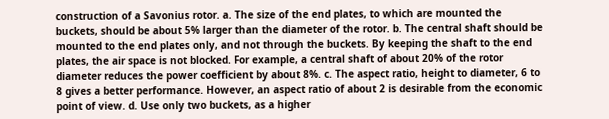construction of a Savonius rotor. a. The size of the end plates, to which are mounted the buckets, should be about 5% larger than the diameter of the rotor. b. The central shaft should be mounted to the end plates only, and not through the buckets. By keeping the shaft to the end plates, the air space is not blocked. For example, a central shaft of about 20% of the rotor diameter reduces the power coefficient by about 8%. c. The aspect ratio, height to diameter, 6 to 8 gives a better performance. However, an aspect ratio of about 2 is desirable from the economic point of view. d. Use only two buckets, as a higher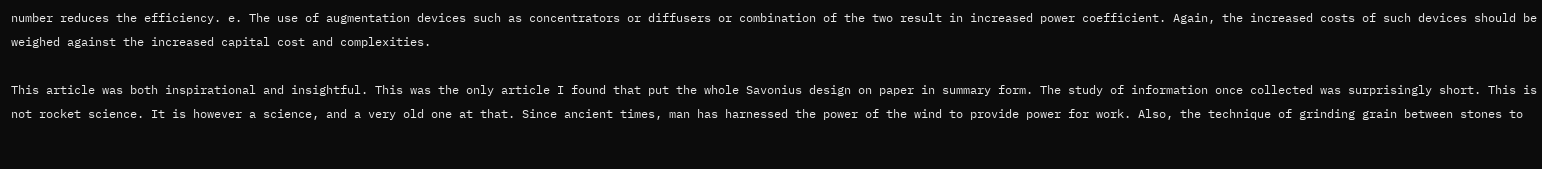number reduces the efficiency. e. The use of augmentation devices such as concentrators or diffusers or combination of the two result in increased power coefficient. Again, the increased costs of such devices should be weighed against the increased capital cost and complexities.

This article was both inspirational and insightful. This was the only article I found that put the whole Savonius design on paper in summary form. The study of information once collected was surprisingly short. This is not rocket science. It is however a science, and a very old one at that. Since ancient times, man has harnessed the power of the wind to provide power for work. Also, the technique of grinding grain between stones to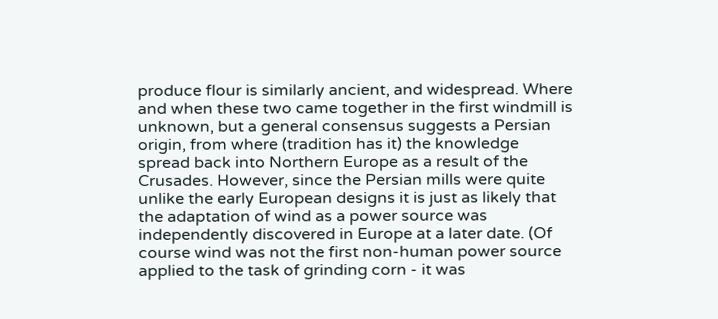produce flour is similarly ancient, and widespread. Where and when these two came together in the first windmill is unknown, but a general consensus suggests a Persian origin, from where (tradition has it) the knowledge spread back into Northern Europe as a result of the Crusades. However, since the Persian mills were quite unlike the early European designs it is just as likely that the adaptation of wind as a power source was independently discovered in Europe at a later date. (Of course wind was not the first non-human power source applied to the task of grinding corn - it was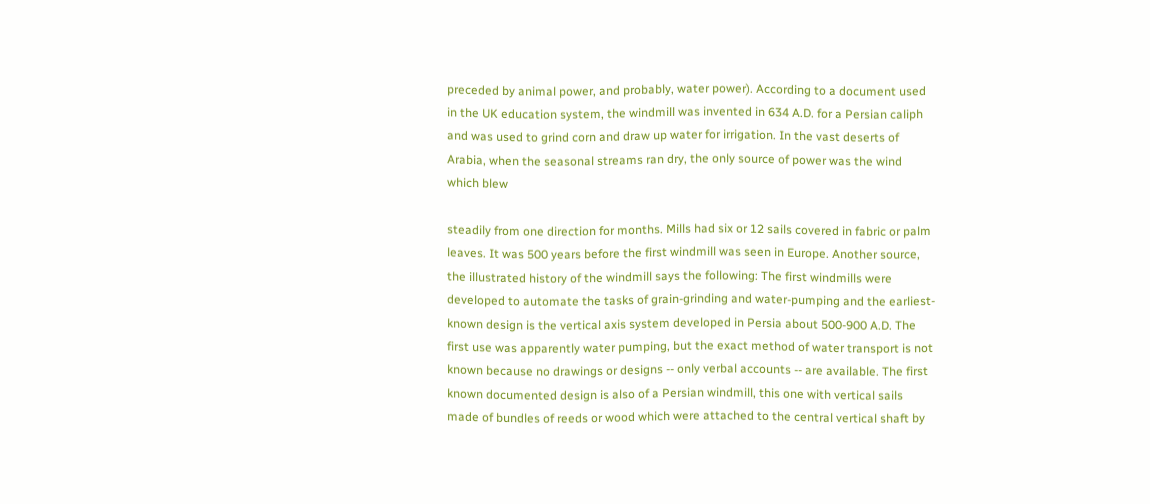preceded by animal power, and probably, water power). According to a document used in the UK education system, the windmill was invented in 634 A.D. for a Persian caliph and was used to grind corn and draw up water for irrigation. In the vast deserts of Arabia, when the seasonal streams ran dry, the only source of power was the wind which blew

steadily from one direction for months. Mills had six or 12 sails covered in fabric or palm leaves. It was 500 years before the first windmill was seen in Europe. Another source, the illustrated history of the windmill says the following: The first windmills were developed to automate the tasks of grain-grinding and water-pumping and the earliest-known design is the vertical axis system developed in Persia about 500-900 A.D. The first use was apparently water pumping, but the exact method of water transport is not known because no drawings or designs -- only verbal accounts -- are available. The first known documented design is also of a Persian windmill, this one with vertical sails made of bundles of reeds or wood which were attached to the central vertical shaft by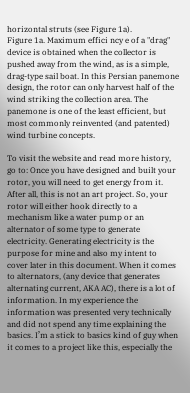horizontal struts (see Figure 1a).
Figure 1a. Maximum effici ncy e of a "drag" device is obtained when the collector is pushed away from the wind, as is a simple, drag-type sail boat. In this Persian panemone design, the rotor can only harvest half of the wind striking the collection area. The panemone is one of the least efficient, but most commonly reinvented (and patented) wind turbine concepts.

To visit the website and read more history, go to: Once you have designed and built your rotor, you will need to get energy from it. After all, this is not an art project. So, your rotor will either hook directly to a mechanism like a water pump or an alternator of some type to generate electricity. Generating electricity is the purpose for mine and also my intent to cover later in this document. When it comes to alternators, (any device that generates alternating current, AKA AC), there is a lot of information. In my experience the information was presented very technically and did not spend any time explaining the basics. I’m a stick to basics kind of guy when it comes to a project like this, especially the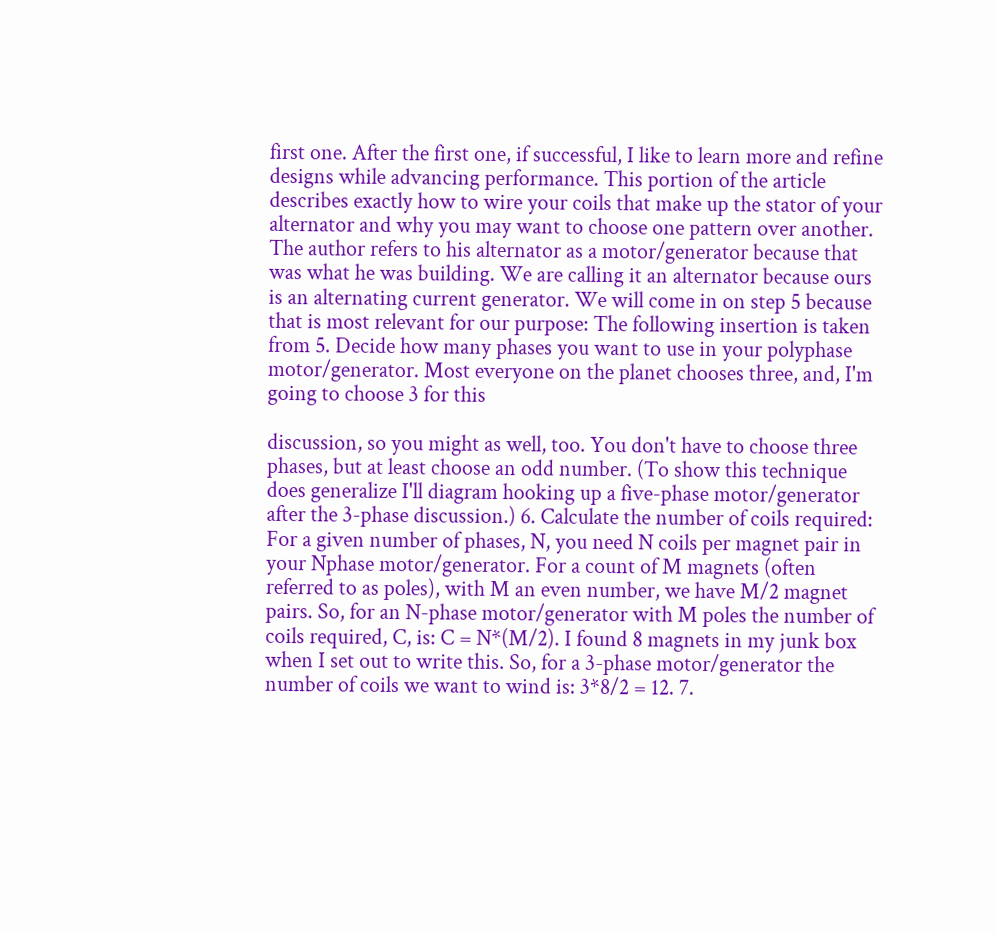first one. After the first one, if successful, I like to learn more and refine designs while advancing performance. This portion of the article describes exactly how to wire your coils that make up the stator of your alternator and why you may want to choose one pattern over another. The author refers to his alternator as a motor/generator because that was what he was building. We are calling it an alternator because ours is an alternating current generator. We will come in on step 5 because that is most relevant for our purpose: The following insertion is taken from 5. Decide how many phases you want to use in your polyphase motor/generator. Most everyone on the planet chooses three, and, I'm going to choose 3 for this

discussion, so you might as well, too. You don't have to choose three phases, but at least choose an odd number. (To show this technique does generalize I'll diagram hooking up a five-phase motor/generator after the 3-phase discussion.) 6. Calculate the number of coils required: For a given number of phases, N, you need N coils per magnet pair in your Nphase motor/generator. For a count of M magnets (often referred to as poles), with M an even number, we have M/2 magnet pairs. So, for an N-phase motor/generator with M poles the number of coils required, C, is: C = N*(M/2). I found 8 magnets in my junk box when I set out to write this. So, for a 3-phase motor/generator the number of coils we want to wind is: 3*8/2 = 12. 7.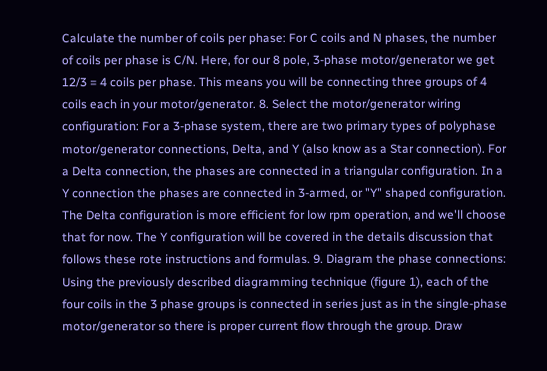Calculate the number of coils per phase: For C coils and N phases, the number of coils per phase is C/N. Here, for our 8 pole, 3-phase motor/generator we get 12/3 = 4 coils per phase. This means you will be connecting three groups of 4 coils each in your motor/generator. 8. Select the motor/generator wiring configuration: For a 3-phase system, there are two primary types of polyphase motor/generator connections, Delta, and Y (also know as a Star connection). For a Delta connection, the phases are connected in a triangular configuration. In a Y connection the phases are connected in 3-armed, or "Y" shaped configuration. The Delta configuration is more efficient for low rpm operation, and we'll choose that for now. The Y configuration will be covered in the details discussion that follows these rote instructions and formulas. 9. Diagram the phase connections: Using the previously described diagramming technique (figure 1), each of the four coils in the 3 phase groups is connected in series just as in the single-phase motor/generator so there is proper current flow through the group. Draw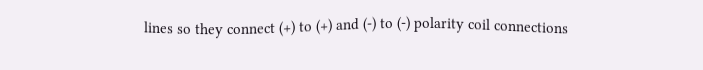lines so they connect (+) to (+) and (-) to (-) polarity coil connections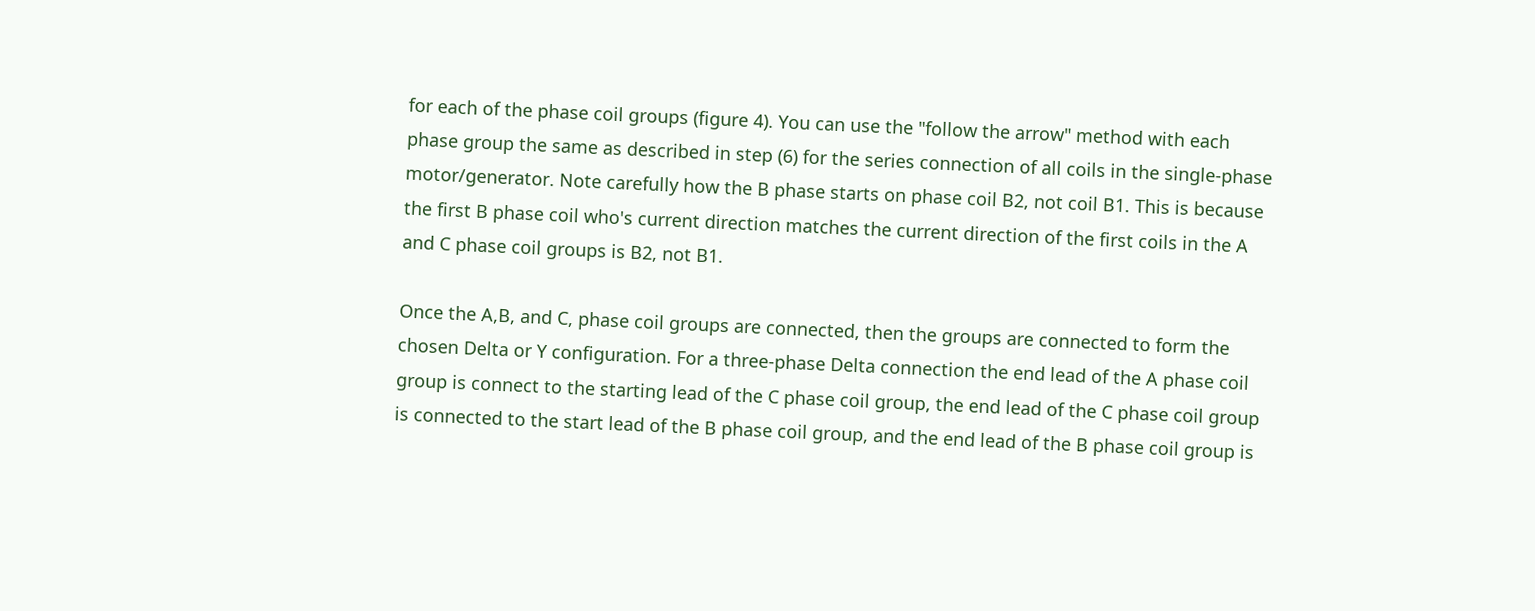for each of the phase coil groups (figure 4). You can use the "follow the arrow" method with each phase group the same as described in step (6) for the series connection of all coils in the single-phase motor/generator. Note carefully how the B phase starts on phase coil B2, not coil B1. This is because the first B phase coil who's current direction matches the current direction of the first coils in the A and C phase coil groups is B2, not B1.

Once the A,B, and C, phase coil groups are connected, then the groups are connected to form the chosen Delta or Y configuration. For a three-phase Delta connection the end lead of the A phase coil group is connect to the starting lead of the C phase coil group, the end lead of the C phase coil group is connected to the start lead of the B phase coil group, and the end lead of the B phase coil group is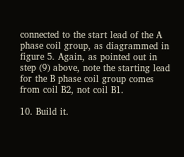connected to the start lead of the A phase coil group, as diagrammed in figure 5. Again, as pointed out in step (9) above, note the starting lead for the B phase coil group comes from coil B2, not coil B1.

10. Build it.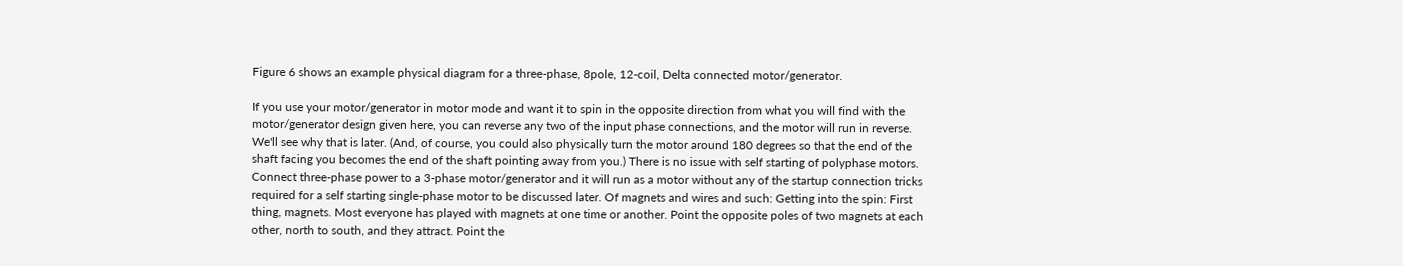Figure 6 shows an example physical diagram for a three-phase, 8pole, 12-coil, Delta connected motor/generator.

If you use your motor/generator in motor mode and want it to spin in the opposite direction from what you will find with the motor/generator design given here, you can reverse any two of the input phase connections, and the motor will run in reverse. We'll see why that is later. (And, of course, you could also physically turn the motor around 180 degrees so that the end of the shaft facing you becomes the end of the shaft pointing away from you.) There is no issue with self starting of polyphase motors. Connect three-phase power to a 3-phase motor/generator and it will run as a motor without any of the startup connection tricks required for a self starting single-phase motor to be discussed later. Of magnets and wires and such: Getting into the spin: First thing, magnets. Most everyone has played with magnets at one time or another. Point the opposite poles of two magnets at each other, north to south, and they attract. Point the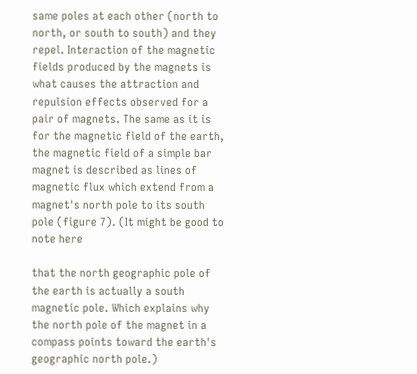same poles at each other (north to north, or south to south) and they repel. Interaction of the magnetic fields produced by the magnets is what causes the attraction and repulsion effects observed for a pair of magnets. The same as it is for the magnetic field of the earth, the magnetic field of a simple bar magnet is described as lines of magnetic flux which extend from a magnet's north pole to its south pole (figure 7). (It might be good to note here

that the north geographic pole of the earth is actually a south magnetic pole. Which explains why the north pole of the magnet in a compass points toward the earth's geographic north pole.)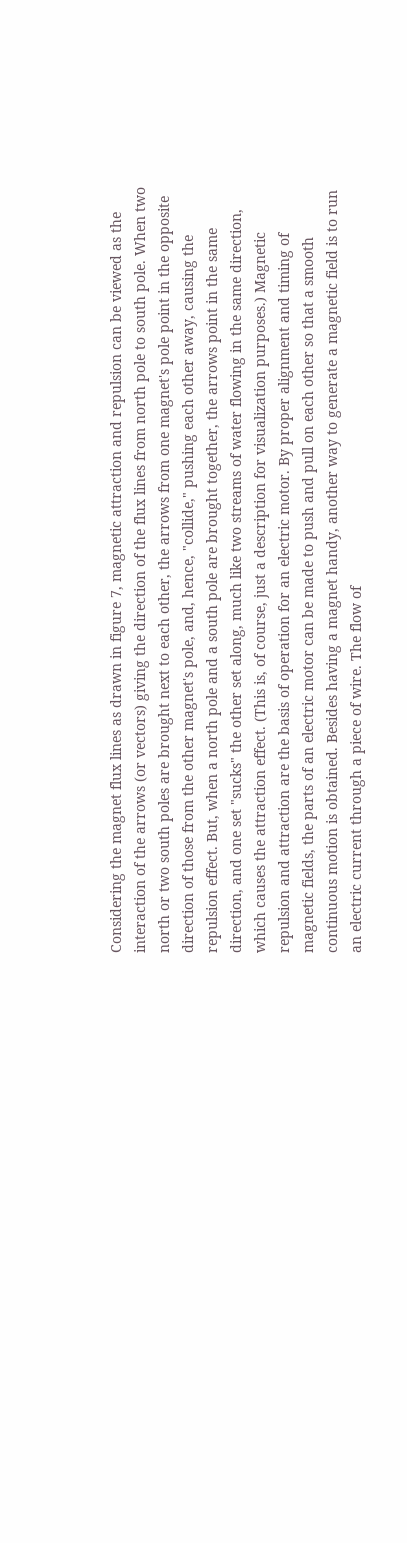Considering the magnet flux lines as drawn in figure 7, magnetic attraction and repulsion can be viewed as the interaction of the arrows (or vectors) giving the direction of the flux lines from north pole to south pole. When two north or two south poles are brought next to each other, the arrows from one magnet's pole point in the opposite direction of those from the other magnet's pole, and, hence, "collide," pushing each other away, causing the repulsion effect. But, when a north pole and a south pole are brought together, the arrows point in the same direction, and one set "sucks" the other set along, much like two streams of water flowing in the same direction, which causes the attraction effect. (This is, of course, just a description for visualization purposes.) Magnetic repulsion and attraction are the basis of operation for an electric motor. By proper alignment and timing of magnetic fields, the parts of an electric motor can be made to push and pull on each other so that a smooth continuous motion is obtained. Besides having a magnet handy, another way to generate a magnetic field is to run an electric current through a piece of wire. The flow of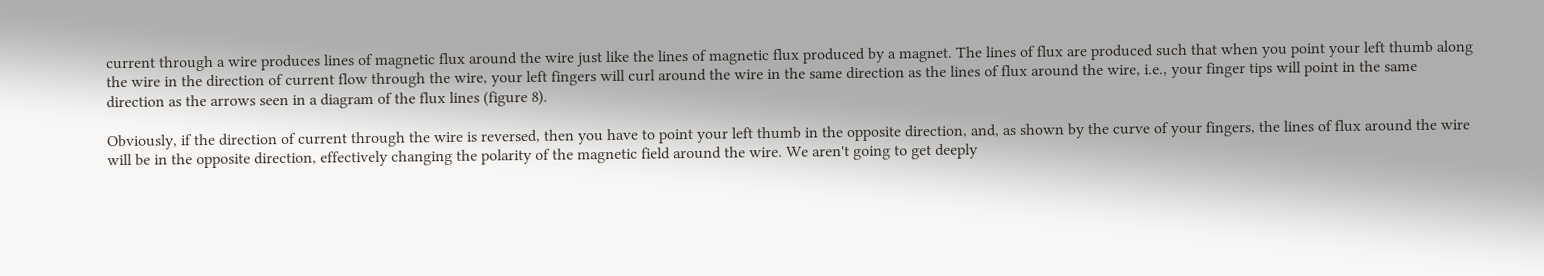current through a wire produces lines of magnetic flux around the wire just like the lines of magnetic flux produced by a magnet. The lines of flux are produced such that when you point your left thumb along the wire in the direction of current flow through the wire, your left fingers will curl around the wire in the same direction as the lines of flux around the wire, i.e., your finger tips will point in the same direction as the arrows seen in a diagram of the flux lines (figure 8).

Obviously, if the direction of current through the wire is reversed, then you have to point your left thumb in the opposite direction, and, as shown by the curve of your fingers, the lines of flux around the wire will be in the opposite direction, effectively changing the polarity of the magnetic field around the wire. We aren't going to get deeply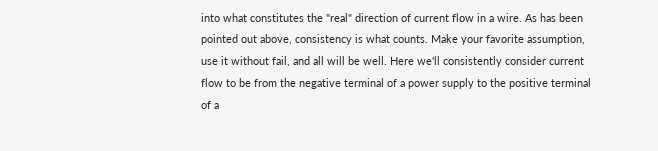into what constitutes the "real" direction of current flow in a wire. As has been pointed out above, consistency is what counts. Make your favorite assumption, use it without fail, and all will be well. Here we'll consistently consider current flow to be from the negative terminal of a power supply to the positive terminal of a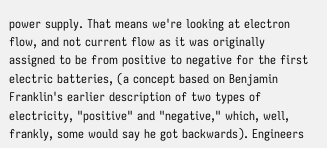power supply. That means we're looking at electron flow, and not current flow as it was originally assigned to be from positive to negative for the first electric batteries, (a concept based on Benjamin Franklin's earlier description of two types of electricity, "positive" and "negative," which, well, frankly, some would say he got backwards). Engineers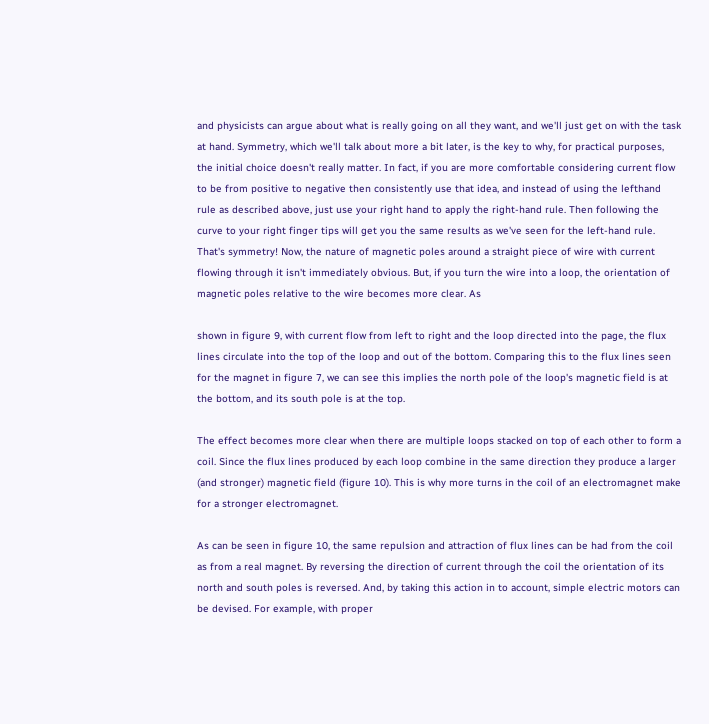and physicists can argue about what is really going on all they want, and we'll just get on with the task at hand. Symmetry, which we'll talk about more a bit later, is the key to why, for practical purposes, the initial choice doesn't really matter. In fact, if you are more comfortable considering current flow to be from positive to negative then consistently use that idea, and instead of using the lefthand rule as described above, just use your right hand to apply the right-hand rule. Then following the curve to your right finger tips will get you the same results as we've seen for the left-hand rule. That's symmetry! Now, the nature of magnetic poles around a straight piece of wire with current flowing through it isn't immediately obvious. But, if you turn the wire into a loop, the orientation of magnetic poles relative to the wire becomes more clear. As

shown in figure 9, with current flow from left to right and the loop directed into the page, the flux lines circulate into the top of the loop and out of the bottom. Comparing this to the flux lines seen for the magnet in figure 7, we can see this implies the north pole of the loop's magnetic field is at the bottom, and its south pole is at the top.

The effect becomes more clear when there are multiple loops stacked on top of each other to form a coil. Since the flux lines produced by each loop combine in the same direction they produce a larger (and stronger) magnetic field (figure 10). This is why more turns in the coil of an electromagnet make for a stronger electromagnet.

As can be seen in figure 10, the same repulsion and attraction of flux lines can be had from the coil as from a real magnet. By reversing the direction of current through the coil the orientation of its north and south poles is reversed. And, by taking this action in to account, simple electric motors can be devised. For example, with proper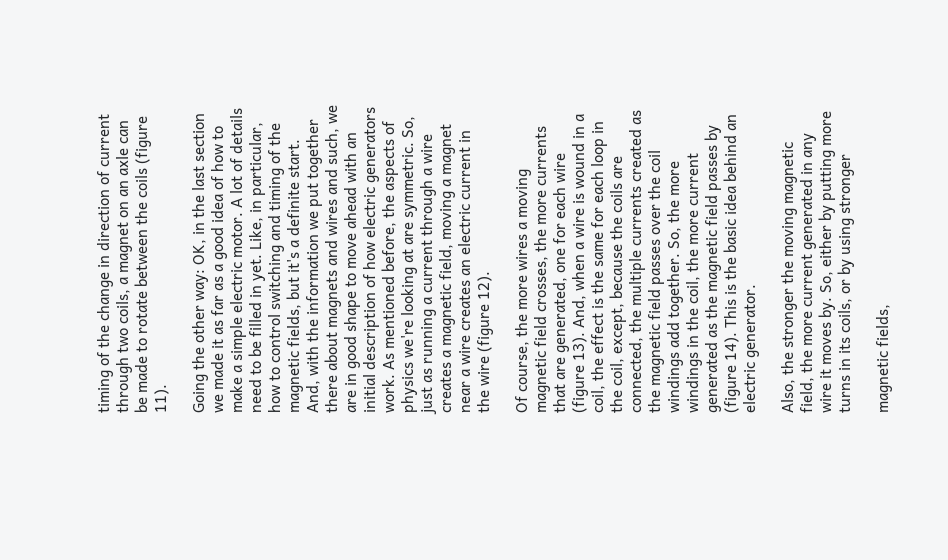timing of the change in direction of current through two coils, a magnet on an axle can be made to rotate between the coils (figure 11).

Going the other way: OK, in the last section we made it as far as a good idea of how to make a simple electric motor. A lot of details need to be filled in yet. Like, in particular, how to control switching and timing of the magnetic fields, but it's a definite start. And, with the information we put together there about magnets and wires and such, we are in good shape to move ahead with an initial description of how electric generators work. As mentioned before, the aspects of physics we're looking at are symmetric. So, just as running a current through a wire creates a magnetic field, moving a magnet near a wire creates an electric current in the wire (figure 12).

Of course, the more wires a moving magnetic field crosses, the more currents that are generated, one for each wire (figure 13). And, when a wire is wound in a coil, the effect is the same for each loop in the coil, except, because the coils are connected, the multiple currents created as the magnetic field passes over the coil windings add together. So, the more windings in the coil, the more current generated as the magnetic field passes by (figure 14). This is the basic idea behind an electric generator.

Also, the stronger the moving magnetic field, the more current generated in any wire it moves by. So, either by putting more turns in its coils, or by using stronger

magnetic fields,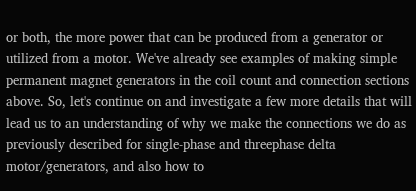or both, the more power that can be produced from a generator or utilized from a motor. We've already see examples of making simple permanent magnet generators in the coil count and connection sections above. So, let's continue on and investigate a few more details that will lead us to an understanding of why we make the connections we do as previously described for single-phase and threephase delta motor/generators, and also how to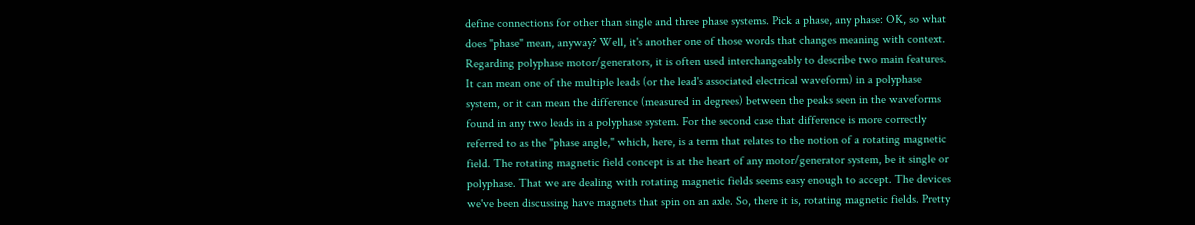define connections for other than single and three phase systems. Pick a phase, any phase: OK, so what does "phase" mean, anyway? Well, it's another one of those words that changes meaning with context. Regarding polyphase motor/generators, it is often used interchangeably to describe two main features. It can mean one of the multiple leads (or the lead's associated electrical waveform) in a polyphase system, or it can mean the difference (measured in degrees) between the peaks seen in the waveforms found in any two leads in a polyphase system. For the second case that difference is more correctly referred to as the "phase angle," which, here, is a term that relates to the notion of a rotating magnetic field. The rotating magnetic field concept is at the heart of any motor/generator system, be it single or polyphase. That we are dealing with rotating magnetic fields seems easy enough to accept. The devices we've been discussing have magnets that spin on an axle. So, there it is, rotating magnetic fields. Pretty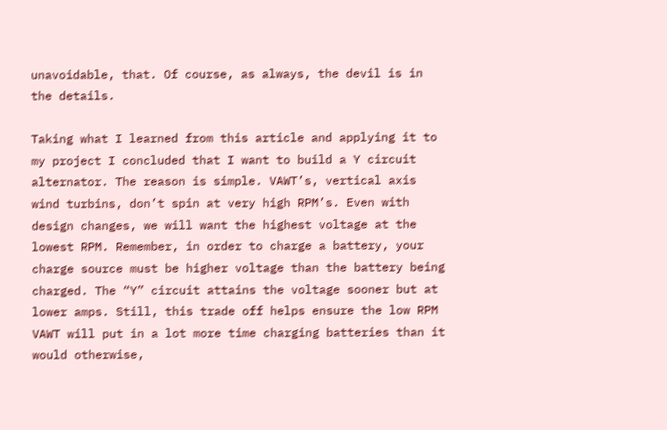unavoidable, that. Of course, as always, the devil is in the details.

Taking what I learned from this article and applying it to my project I concluded that I want to build a Y circuit alternator. The reason is simple. VAWT’s, vertical axis wind turbins, don’t spin at very high RPM’s. Even with design changes, we will want the highest voltage at the lowest RPM. Remember, in order to charge a battery, your charge source must be higher voltage than the battery being charged. The “Y” circuit attains the voltage sooner but at lower amps. Still, this trade off helps ensure the low RPM VAWT will put in a lot more time charging batteries than it would otherwise,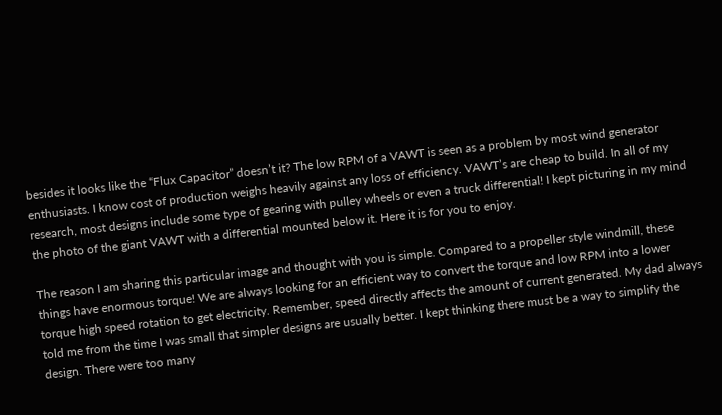besides it looks like the “Flux Capacitor” doesn’t it? The low RPM of a VAWT is seen as a problem by most wind generator enthusiasts. I know cost of production weighs heavily against any loss of efficiency. VAWT’s are cheap to build. In all of my research, most designs include some type of gearing with pulley wheels or even a truck differential! I kept picturing in my mind the photo of the giant VAWT with a differential mounted below it. Here it is for you to enjoy.

The reason I am sharing this particular image and thought with you is simple. Compared to a propeller style windmill, these things have enormous torque! We are always looking for an efficient way to convert the torque and low RPM into a lower torque high speed rotation to get electricity. Remember, speed directly affects the amount of current generated. My dad always told me from the time I was small that simpler designs are usually better. I kept thinking there must be a way to simplify the design. There were too many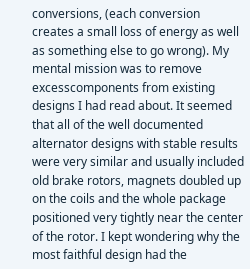conversions, (each conversion creates a small loss of energy as well as something else to go wrong). My mental mission was to remove excesscomponents from existing designs I had read about. It seemed that all of the well documented alternator designs with stable results were very similar and usually included old brake rotors, magnets doubled up on the coils and the whole package positioned very tightly near the center of the rotor. I kept wondering why the most faithful design had the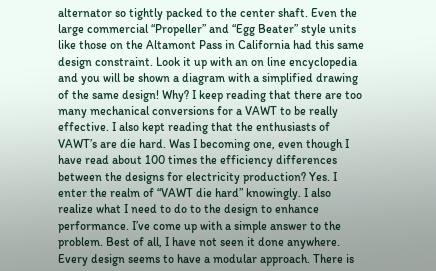alternator so tightly packed to the center shaft. Even the large commercial “Propeller” and “Egg Beater” style units like those on the Altamont Pass in California had this same design constraint. Look it up with an on line encyclopedia and you will be shown a diagram with a simplified drawing of the same design! Why? I keep reading that there are too many mechanical conversions for a VAWT to be really effective. I also kept reading that the enthusiasts of VAWT’s are die hard. Was I becoming one, even though I have read about 100 times the efficiency differences between the designs for electricity production? Yes. I enter the realm of “VAWT die hard” knowingly. I also realize what I need to do to the design to enhance performance. I’ve come up with a simple answer to the problem. Best of all, I have not seen it done anywhere. Every design seems to have a modular approach. There is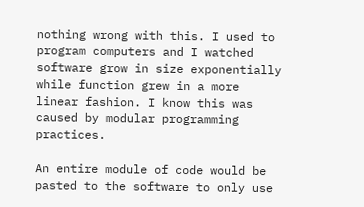nothing wrong with this. I used to program computers and I watched software grow in size exponentially while function grew in a more linear fashion. I know this was caused by modular programming practices.

An entire module of code would be pasted to the software to only use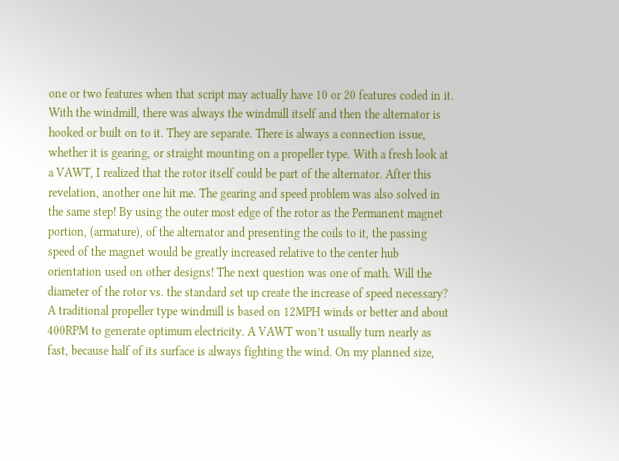one or two features when that script may actually have 10 or 20 features coded in it. With the windmill, there was always the windmill itself and then the alternator is hooked or built on to it. They are separate. There is always a connection issue, whether it is gearing, or straight mounting on a propeller type. With a fresh look at a VAWT, I realized that the rotor itself could be part of the alternator. After this revelation, another one hit me. The gearing and speed problem was also solved in the same step! By using the outer most edge of the rotor as the Permanent magnet portion, (armature), of the alternator and presenting the coils to it, the passing speed of the magnet would be greatly increased relative to the center hub orientation used on other designs! The next question was one of math. Will the diameter of the rotor vs. the standard set up create the increase of speed necessary? A traditional propeller type windmill is based on 12MPH winds or better and about 400RPM to generate optimum electricity. A VAWT won’t usually turn nearly as fast, because half of its surface is always fighting the wind. On my planned size,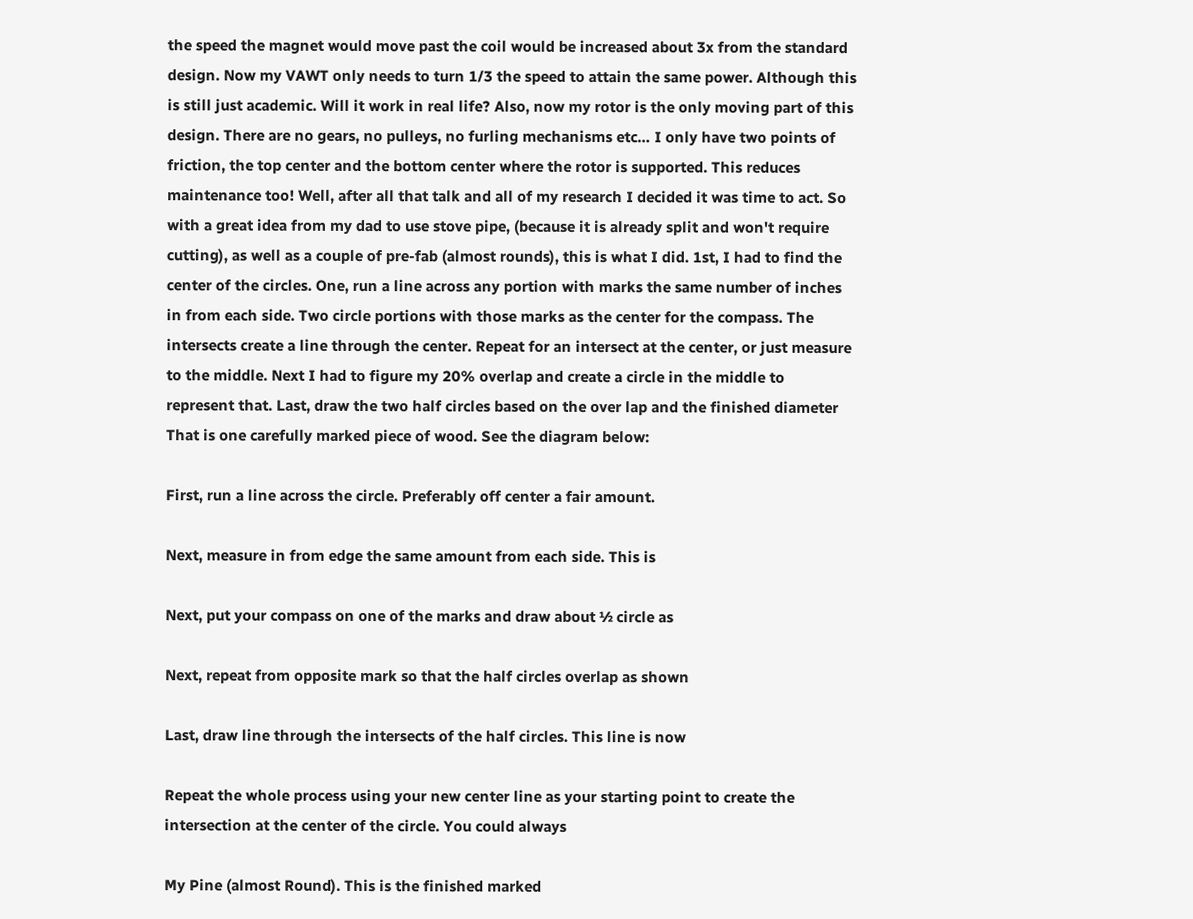the speed the magnet would move past the coil would be increased about 3x from the standard design. Now my VAWT only needs to turn 1/3 the speed to attain the same power. Although this is still just academic. Will it work in real life? Also, now my rotor is the only moving part of this design. There are no gears, no pulleys, no furling mechanisms etc… I only have two points of friction, the top center and the bottom center where the rotor is supported. This reduces maintenance too! Well, after all that talk and all of my research I decided it was time to act. So with a great idea from my dad to use stove pipe, (because it is already split and won't require cutting), as well as a couple of pre-fab (almost rounds), this is what I did. 1st, I had to find the center of the circles. One, run a line across any portion with marks the same number of inches in from each side. Two circle portions with those marks as the center for the compass. The intersects create a line through the center. Repeat for an intersect at the center, or just measure to the middle. Next I had to figure my 20% overlap and create a circle in the middle to represent that. Last, draw the two half circles based on the over lap and the finished diameter That is one carefully marked piece of wood. See the diagram below:

First, run a line across the circle. Preferably off center a fair amount.

Next, measure in from edge the same amount from each side. This is

Next, put your compass on one of the marks and draw about ½ circle as

Next, repeat from opposite mark so that the half circles overlap as shown

Last, draw line through the intersects of the half circles. This line is now

Repeat the whole process using your new center line as your starting point to create the intersection at the center of the circle. You could always

My Pine (almost Round). This is the finished marked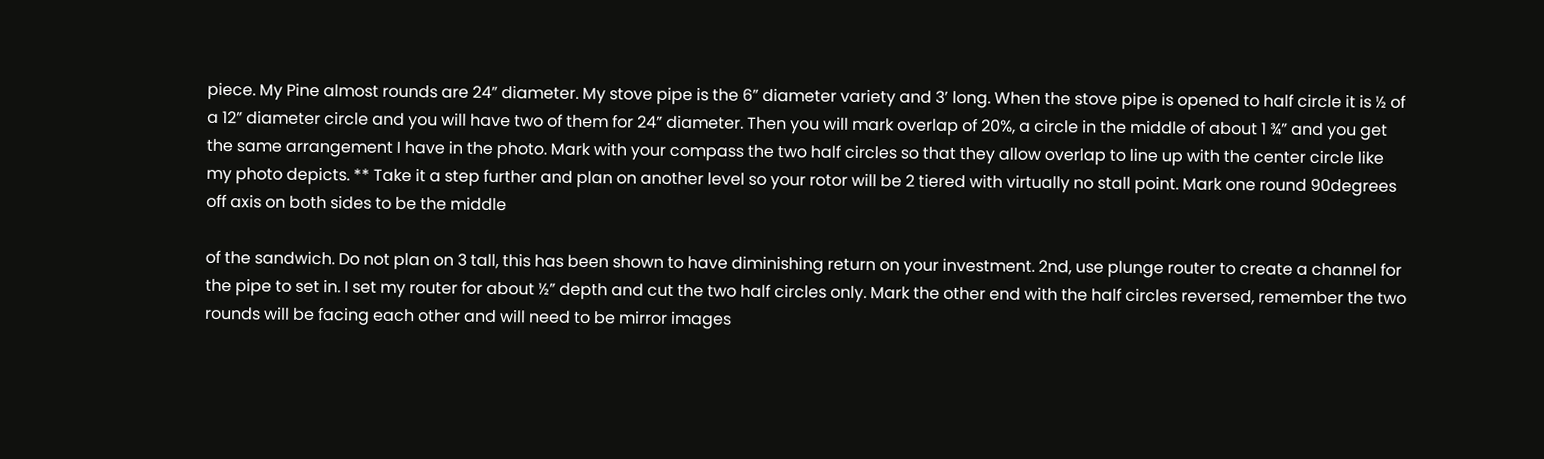piece. My Pine almost rounds are 24” diameter. My stove pipe is the 6” diameter variety and 3’ long. When the stove pipe is opened to half circle it is ½ of a 12” diameter circle and you will have two of them for 24” diameter. Then you will mark overlap of 20%, a circle in the middle of about 1 ¾” and you get the same arrangement I have in the photo. Mark with your compass the two half circles so that they allow overlap to line up with the center circle like my photo depicts. ** Take it a step further and plan on another level so your rotor will be 2 tiered with virtually no stall point. Mark one round 90degrees off axis on both sides to be the middle

of the sandwich. Do not plan on 3 tall, this has been shown to have diminishing return on your investment. 2nd, use plunge router to create a channel for the pipe to set in. I set my router for about ½” depth and cut the two half circles only. Mark the other end with the half circles reversed, remember the two rounds will be facing each other and will need to be mirror images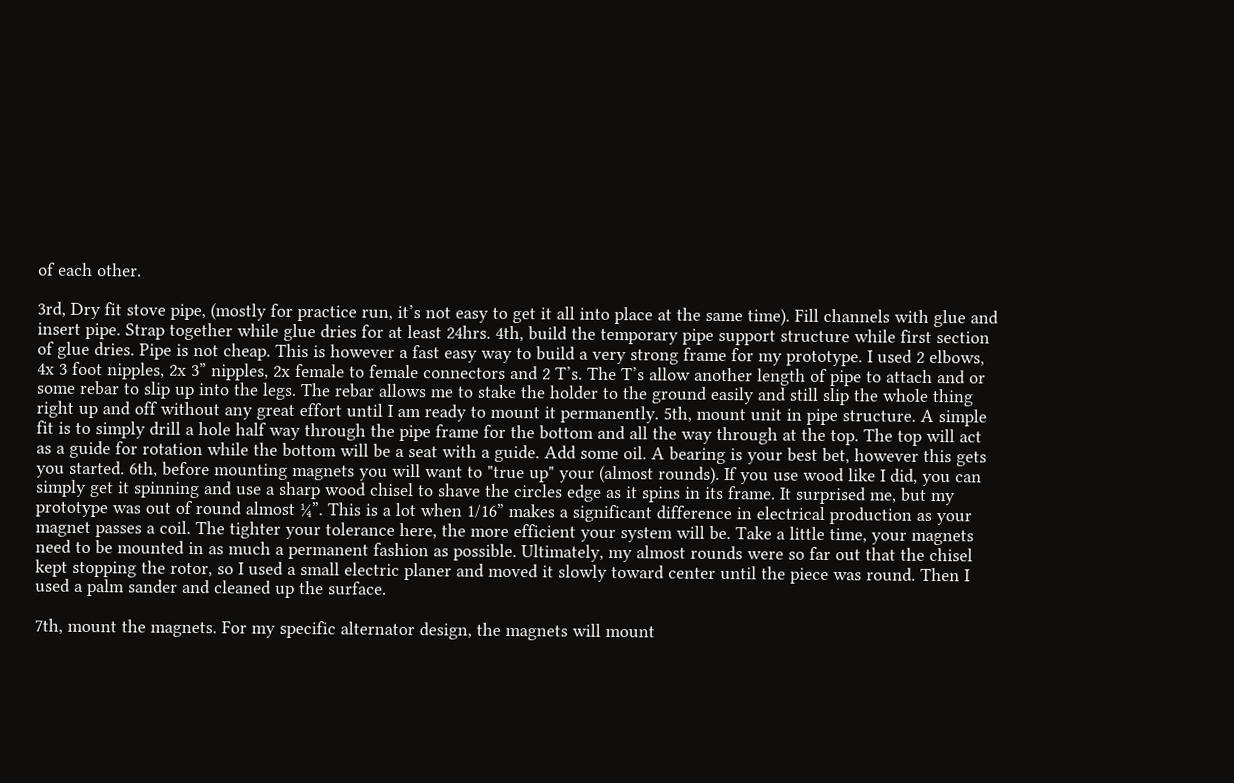of each other.

3rd, Dry fit stove pipe, (mostly for practice run, it’s not easy to get it all into place at the same time). Fill channels with glue and insert pipe. Strap together while glue dries for at least 24hrs. 4th, build the temporary pipe support structure while first section of glue dries. Pipe is not cheap. This is however a fast easy way to build a very strong frame for my prototype. I used 2 elbows, 4x 3 foot nipples, 2x 3” nipples, 2x female to female connectors and 2 T’s. The T’s allow another length of pipe to attach and or some rebar to slip up into the legs. The rebar allows me to stake the holder to the ground easily and still slip the whole thing right up and off without any great effort until I am ready to mount it permanently. 5th, mount unit in pipe structure. A simple fit is to simply drill a hole half way through the pipe frame for the bottom and all the way through at the top. The top will act as a guide for rotation while the bottom will be a seat with a guide. Add some oil. A bearing is your best bet, however this gets you started. 6th, before mounting magnets you will want to "true up" your (almost rounds). If you use wood like I did, you can simply get it spinning and use a sharp wood chisel to shave the circles edge as it spins in its frame. It surprised me, but my prototype was out of round almost ¼”. This is a lot when 1/16” makes a significant difference in electrical production as your magnet passes a coil. The tighter your tolerance here, the more efficient your system will be. Take a little time, your magnets need to be mounted in as much a permanent fashion as possible. Ultimately, my almost rounds were so far out that the chisel kept stopping the rotor, so I used a small electric planer and moved it slowly toward center until the piece was round. Then I used a palm sander and cleaned up the surface.

7th, mount the magnets. For my specific alternator design, the magnets will mount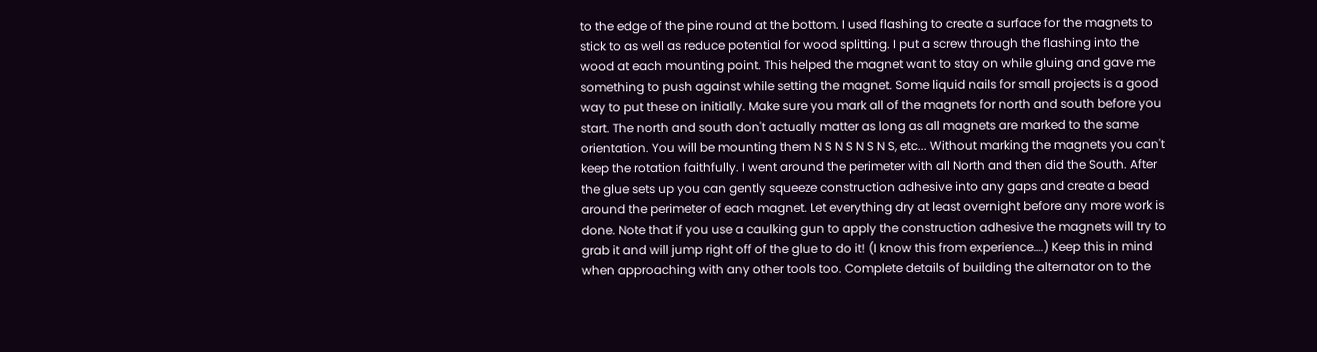to the edge of the pine round at the bottom. I used flashing to create a surface for the magnets to stick to as well as reduce potential for wood splitting. I put a screw through the flashing into the wood at each mounting point. This helped the magnet want to stay on while gluing and gave me something to push against while setting the magnet. Some liquid nails for small projects is a good way to put these on initially. Make sure you mark all of the magnets for north and south before you start. The north and south don't actually matter as long as all magnets are marked to the same orientation. You will be mounting them N S N S N S N S, etc... Without marking the magnets you can't keep the rotation faithfully. I went around the perimeter with all North and then did the South. After the glue sets up you can gently squeeze construction adhesive into any gaps and create a bead around the perimeter of each magnet. Let everything dry at least overnight before any more work is done. Note that if you use a caulking gun to apply the construction adhesive the magnets will try to grab it and will jump right off of the glue to do it! (I know this from experience….) Keep this in mind when approaching with any other tools too. Complete details of building the alternator on to the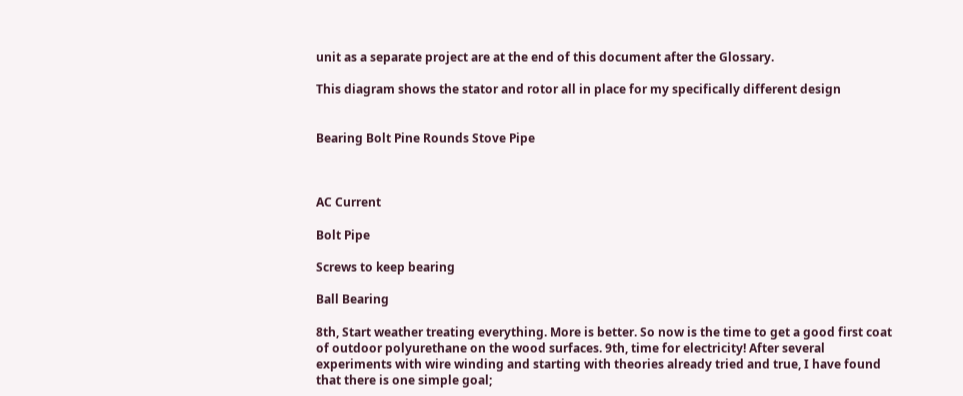unit as a separate project are at the end of this document after the Glossary.

This diagram shows the stator and rotor all in place for my specifically different design


Bearing Bolt Pine Rounds Stove Pipe



AC Current

Bolt Pipe

Screws to keep bearing

Ball Bearing

8th, Start weather treating everything. More is better. So now is the time to get a good first coat of outdoor polyurethane on the wood surfaces. 9th, time for electricity! After several experiments with wire winding and starting with theories already tried and true, I have found that there is one simple goal;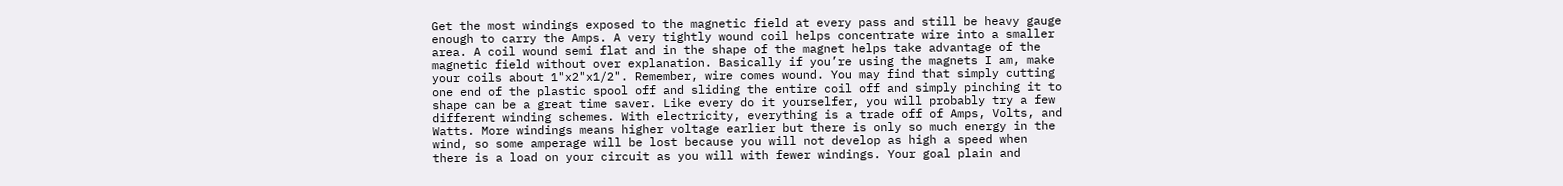Get the most windings exposed to the magnetic field at every pass and still be heavy gauge enough to carry the Amps. A very tightly wound coil helps concentrate wire into a smaller area. A coil wound semi flat and in the shape of the magnet helps take advantage of the magnetic field without over explanation. Basically if you’re using the magnets I am, make your coils about 1"x2"x1/2". Remember, wire comes wound. You may find that simply cutting one end of the plastic spool off and sliding the entire coil off and simply pinching it to shape can be a great time saver. Like every do it yourselfer, you will probably try a few different winding schemes. With electricity, everything is a trade off of Amps, Volts, and Watts. More windings means higher voltage earlier but there is only so much energy in the wind, so some amperage will be lost because you will not develop as high a speed when there is a load on your circuit as you will with fewer windings. Your goal plain and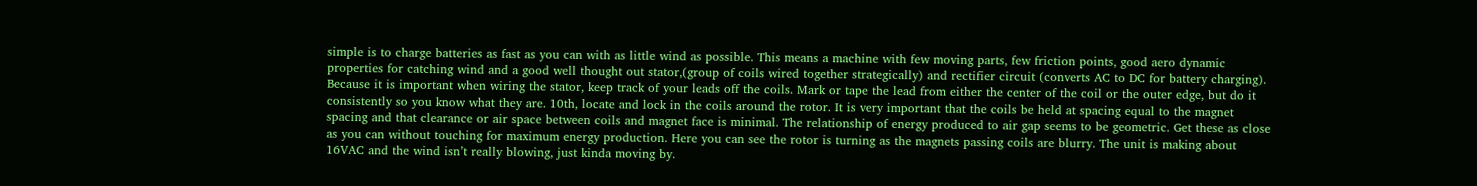simple is to charge batteries as fast as you can with as little wind as possible. This means a machine with few moving parts, few friction points, good aero dynamic properties for catching wind and a good well thought out stator,(group of coils wired together strategically) and rectifier circuit (converts AC to DC for battery charging). Because it is important when wiring the stator, keep track of your leads off the coils. Mark or tape the lead from either the center of the coil or the outer edge, but do it consistently so you know what they are. 10th, locate and lock in the coils around the rotor. It is very important that the coils be held at spacing equal to the magnet spacing and that clearance or air space between coils and magnet face is minimal. The relationship of energy produced to air gap seems to be geometric. Get these as close as you can without touching for maximum energy production. Here you can see the rotor is turning as the magnets passing coils are blurry. The unit is making about 16VAC and the wind isn’t really blowing, just kinda moving by.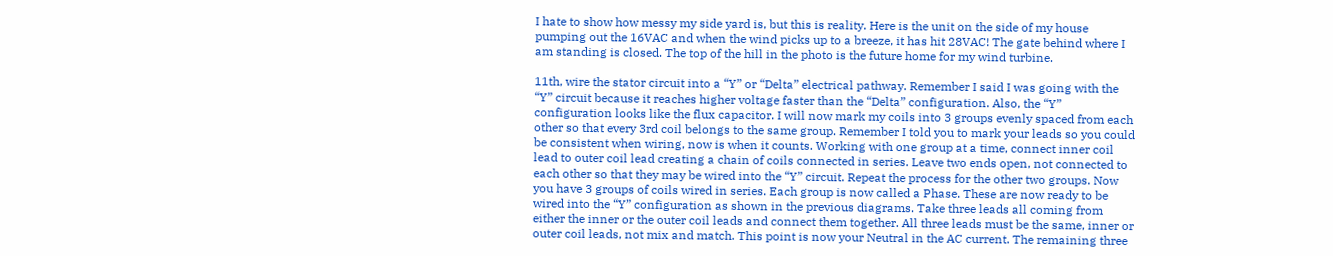I hate to show how messy my side yard is, but this is reality. Here is the unit on the side of my house pumping out the 16VAC and when the wind picks up to a breeze, it has hit 28VAC! The gate behind where I am standing is closed. The top of the hill in the photo is the future home for my wind turbine.

11th, wire the stator circuit into a “Y” or “Delta” electrical pathway. Remember I said I was going with the “Y” circuit because it reaches higher voltage faster than the “Delta” configuration. Also, the “Y” configuration looks like the flux capacitor. I will now mark my coils into 3 groups evenly spaced from each other so that every 3rd coil belongs to the same group. Remember I told you to mark your leads so you could be consistent when wiring, now is when it counts. Working with one group at a time, connect inner coil lead to outer coil lead creating a chain of coils connected in series. Leave two ends open, not connected to each other so that they may be wired into the “Y” circuit. Repeat the process for the other two groups. Now you have 3 groups of coils wired in series. Each group is now called a Phase. These are now ready to be wired into the “Y” configuration as shown in the previous diagrams. Take three leads all coming from either the inner or the outer coil leads and connect them together. All three leads must be the same, inner or outer coil leads, not mix and match. This point is now your Neutral in the AC current. The remaining three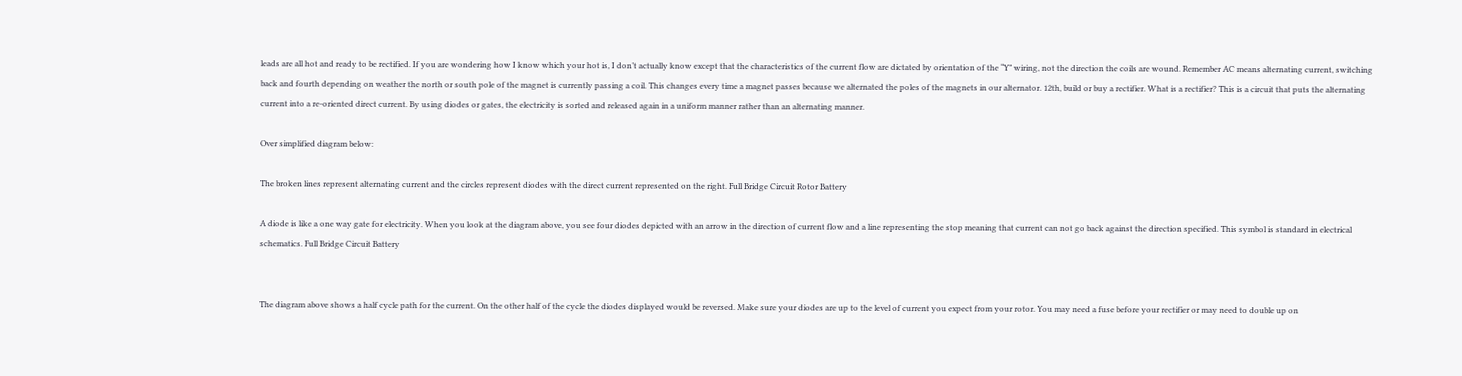leads are all hot and ready to be rectified. If you are wondering how I know which your hot is, I don’t actually know except that the characteristics of the current flow are dictated by orientation of the “Y” wiring, not the direction the coils are wound. Remember AC means alternating current, switching back and fourth depending on weather the north or south pole of the magnet is currently passing a coil. This changes every time a magnet passes because we alternated the poles of the magnets in our alternator. 12th, build or buy a rectifier. What is a rectifier? This is a circuit that puts the alternating current into a re-oriented direct current. By using diodes or gates, the electricity is sorted and released again in a uniform manner rather than an alternating manner.

Over simplified diagram below:

The broken lines represent alternating current and the circles represent diodes with the direct current represented on the right. Full Bridge Circuit Rotor Battery

A diode is like a one way gate for electricity. When you look at the diagram above, you see four diodes depicted with an arrow in the direction of current flow and a line representing the stop meaning that current can not go back against the direction specified. This symbol is standard in electrical schematics. Full Bridge Circuit Battery


The diagram above shows a half cycle path for the current. On the other half of the cycle the diodes displayed would be reversed. Make sure your diodes are up to the level of current you expect from your rotor. You may need a fuse before your rectifier or may need to double up on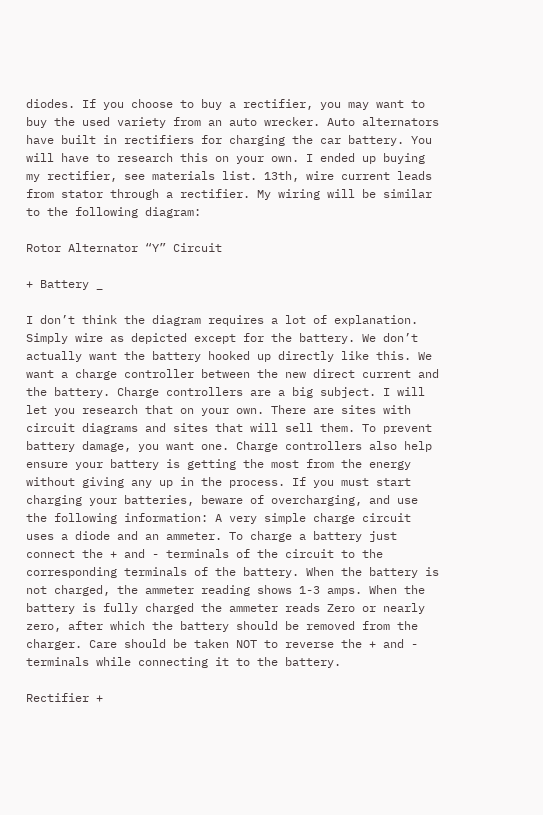diodes. If you choose to buy a rectifier, you may want to buy the used variety from an auto wrecker. Auto alternators have built in rectifiers for charging the car battery. You will have to research this on your own. I ended up buying my rectifier, see materials list. 13th, wire current leads from stator through a rectifier. My wiring will be similar to the following diagram:

Rotor Alternator “Y” Circuit

+ Battery _

I don’t think the diagram requires a lot of explanation. Simply wire as depicted except for the battery. We don’t actually want the battery hooked up directly like this. We want a charge controller between the new direct current and the battery. Charge controllers are a big subject. I will let you research that on your own. There are sites with circuit diagrams and sites that will sell them. To prevent battery damage, you want one. Charge controllers also help ensure your battery is getting the most from the energy without giving any up in the process. If you must start charging your batteries, beware of overcharging, and use the following information: A very simple charge circuit uses a diode and an ammeter. To charge a battery just connect the + and - terminals of the circuit to the corresponding terminals of the battery. When the battery is not charged, the ammeter reading shows 1-3 amps. When the battery is fully charged the ammeter reads Zero or nearly zero, after which the battery should be removed from the charger. Care should be taken NOT to reverse the + and - terminals while connecting it to the battery.

Rectifier +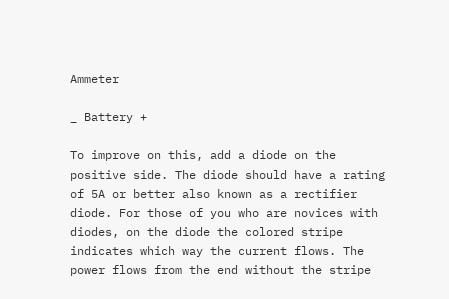Ammeter

_ Battery +

To improve on this, add a diode on the positive side. The diode should have a rating of 5A or better also known as a rectifier diode. For those of you who are novices with diodes, on the diode the colored stripe indicates which way the current flows. The power flows from the end without the stripe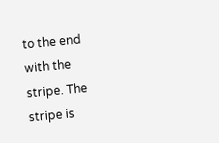to the end with the stripe. The stripe is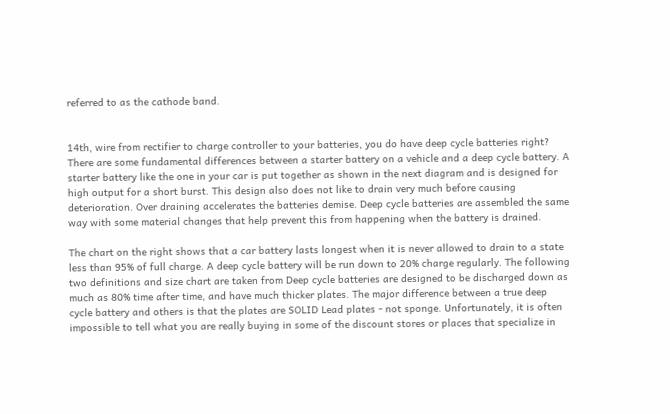referred to as the cathode band.


14th, wire from rectifier to charge controller to your batteries, you do have deep cycle batteries right? There are some fundamental differences between a starter battery on a vehicle and a deep cycle battery. A starter battery like the one in your car is put together as shown in the next diagram and is designed for high output for a short burst. This design also does not like to drain very much before causing deterioration. Over draining accelerates the batteries demise. Deep cycle batteries are assembled the same way with some material changes that help prevent this from happening when the battery is drained.

The chart on the right shows that a car battery lasts longest when it is never allowed to drain to a state less than 95% of full charge. A deep cycle battery will be run down to 20% charge regularly. The following two definitions and size chart are taken from Deep cycle batteries are designed to be discharged down as much as 80% time after time, and have much thicker plates. The major difference between a true deep cycle battery and others is that the plates are SOLID Lead plates - not sponge. Unfortunately, it is often impossible to tell what you are really buying in some of the discount stores or places that specialize in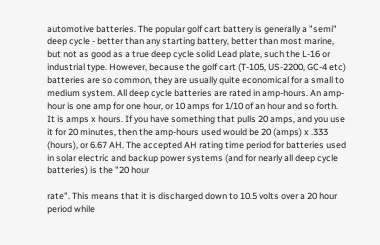automotive batteries. The popular golf cart battery is generally a "semi" deep cycle - better than any starting battery, better than most marine, but not as good as a true deep cycle solid Lead plate, such the L-16 or industrial type. However, because the golf cart (T-105, US-2200, GC-4 etc) batteries are so common, they are usually quite economical for a small to medium system. All deep cycle batteries are rated in amp-hours. An amp-hour is one amp for one hour, or 10 amps for 1/10 of an hour and so forth. It is amps x hours. If you have something that pulls 20 amps, and you use it for 20 minutes, then the amp-hours used would be 20 (amps) x .333 (hours), or 6.67 AH. The accepted AH rating time period for batteries used in solar electric and backup power systems (and for nearly all deep cycle batteries) is the "20 hour

rate". This means that it is discharged down to 10.5 volts over a 20 hour period while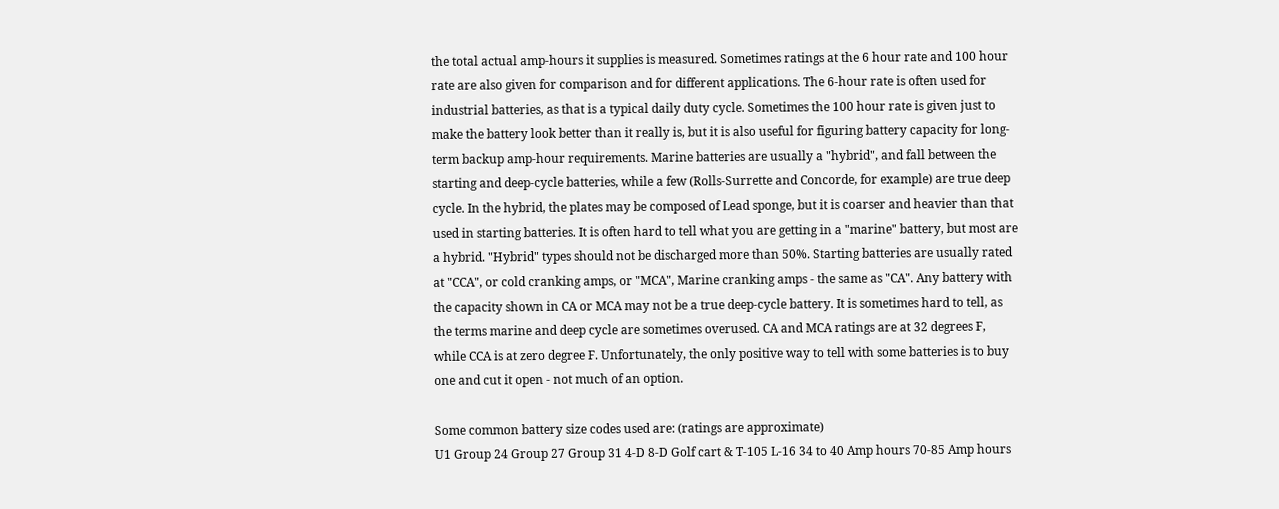the total actual amp-hours it supplies is measured. Sometimes ratings at the 6 hour rate and 100 hour rate are also given for comparison and for different applications. The 6-hour rate is often used for industrial batteries, as that is a typical daily duty cycle. Sometimes the 100 hour rate is given just to make the battery look better than it really is, but it is also useful for figuring battery capacity for long-term backup amp-hour requirements. Marine batteries are usually a "hybrid", and fall between the starting and deep-cycle batteries, while a few (Rolls-Surrette and Concorde, for example) are true deep cycle. In the hybrid, the plates may be composed of Lead sponge, but it is coarser and heavier than that used in starting batteries. It is often hard to tell what you are getting in a "marine" battery, but most are a hybrid. "Hybrid" types should not be discharged more than 50%. Starting batteries are usually rated at "CCA", or cold cranking amps, or "MCA", Marine cranking amps - the same as "CA". Any battery with the capacity shown in CA or MCA may not be a true deep-cycle battery. It is sometimes hard to tell, as the terms marine and deep cycle are sometimes overused. CA and MCA ratings are at 32 degrees F, while CCA is at zero degree F. Unfortunately, the only positive way to tell with some batteries is to buy one and cut it open - not much of an option.

Some common battery size codes used are: (ratings are approximate)
U1 Group 24 Group 27 Group 31 4-D 8-D Golf cart & T-105 L-16 34 to 40 Amp hours 70-85 Amp hours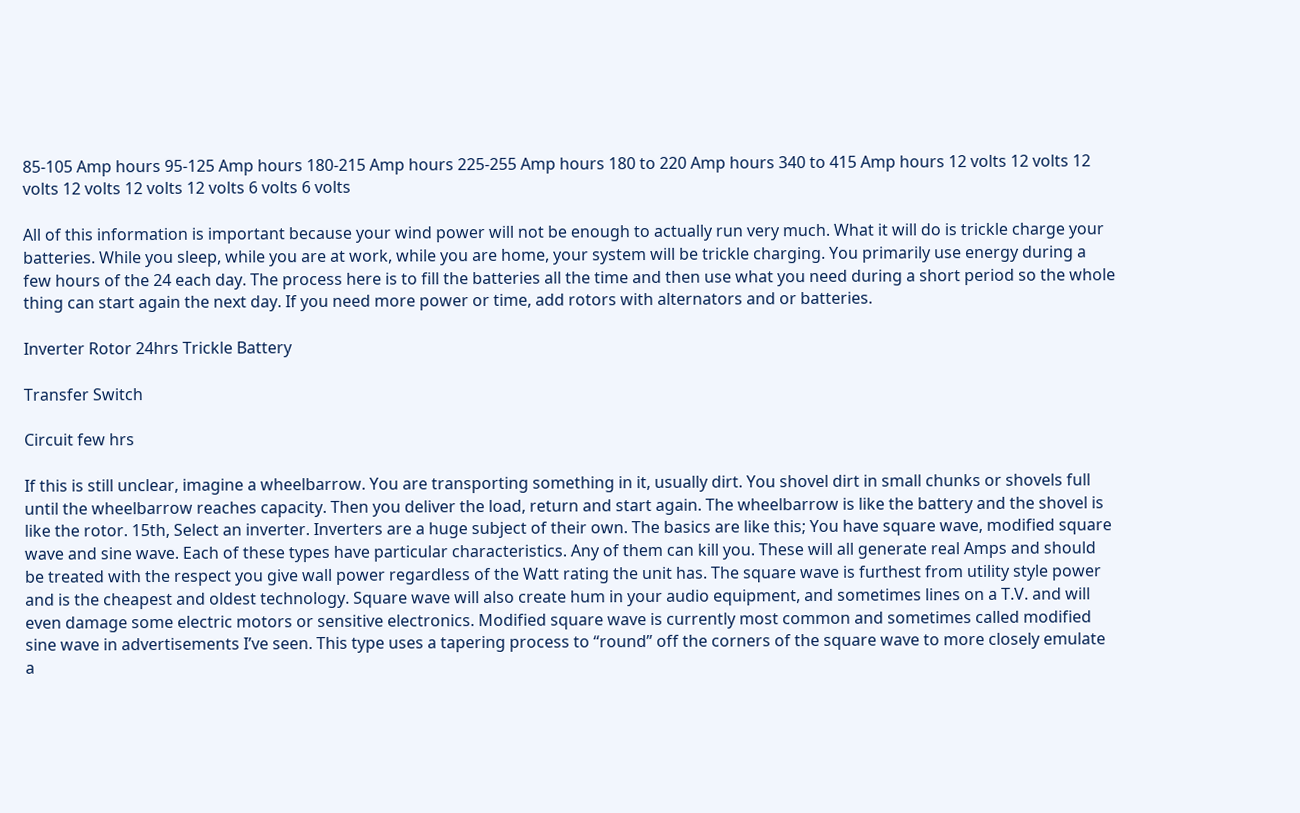85-105 Amp hours 95-125 Amp hours 180-215 Amp hours 225-255 Amp hours 180 to 220 Amp hours 340 to 415 Amp hours 12 volts 12 volts 12 volts 12 volts 12 volts 12 volts 6 volts 6 volts

All of this information is important because your wind power will not be enough to actually run very much. What it will do is trickle charge your batteries. While you sleep, while you are at work, while you are home, your system will be trickle charging. You primarily use energy during a few hours of the 24 each day. The process here is to fill the batteries all the time and then use what you need during a short period so the whole thing can start again the next day. If you need more power or time, add rotors with alternators and or batteries.

Inverter Rotor 24hrs Trickle Battery

Transfer Switch

Circuit few hrs

If this is still unclear, imagine a wheelbarrow. You are transporting something in it, usually dirt. You shovel dirt in small chunks or shovels full until the wheelbarrow reaches capacity. Then you deliver the load, return and start again. The wheelbarrow is like the battery and the shovel is like the rotor. 15th, Select an inverter. Inverters are a huge subject of their own. The basics are like this; You have square wave, modified square wave and sine wave. Each of these types have particular characteristics. Any of them can kill you. These will all generate real Amps and should be treated with the respect you give wall power regardless of the Watt rating the unit has. The square wave is furthest from utility style power and is the cheapest and oldest technology. Square wave will also create hum in your audio equipment, and sometimes lines on a T.V. and will even damage some electric motors or sensitive electronics. Modified square wave is currently most common and sometimes called modified sine wave in advertisements I’ve seen. This type uses a tapering process to “round” off the corners of the square wave to more closely emulate a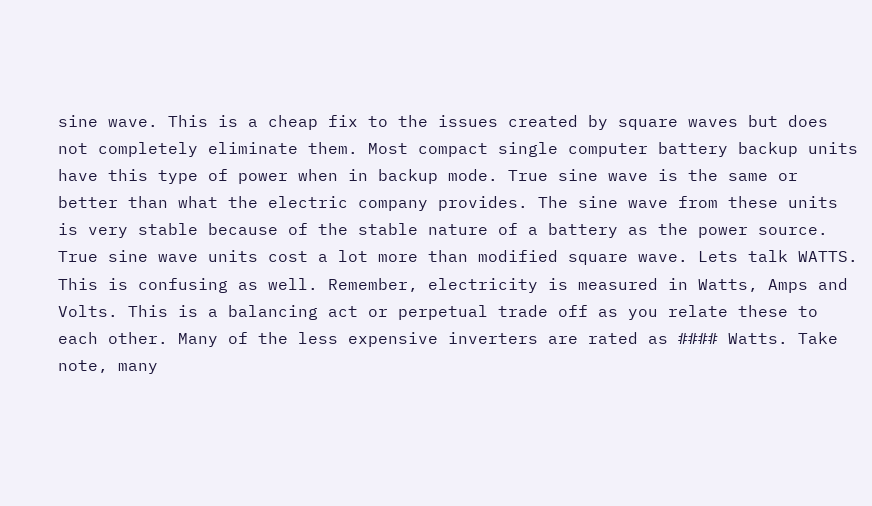sine wave. This is a cheap fix to the issues created by square waves but does not completely eliminate them. Most compact single computer battery backup units have this type of power when in backup mode. True sine wave is the same or better than what the electric company provides. The sine wave from these units is very stable because of the stable nature of a battery as the power source. True sine wave units cost a lot more than modified square wave. Lets talk WATTS. This is confusing as well. Remember, electricity is measured in Watts, Amps and Volts. This is a balancing act or perpetual trade off as you relate these to each other. Many of the less expensive inverters are rated as #### Watts. Take note, many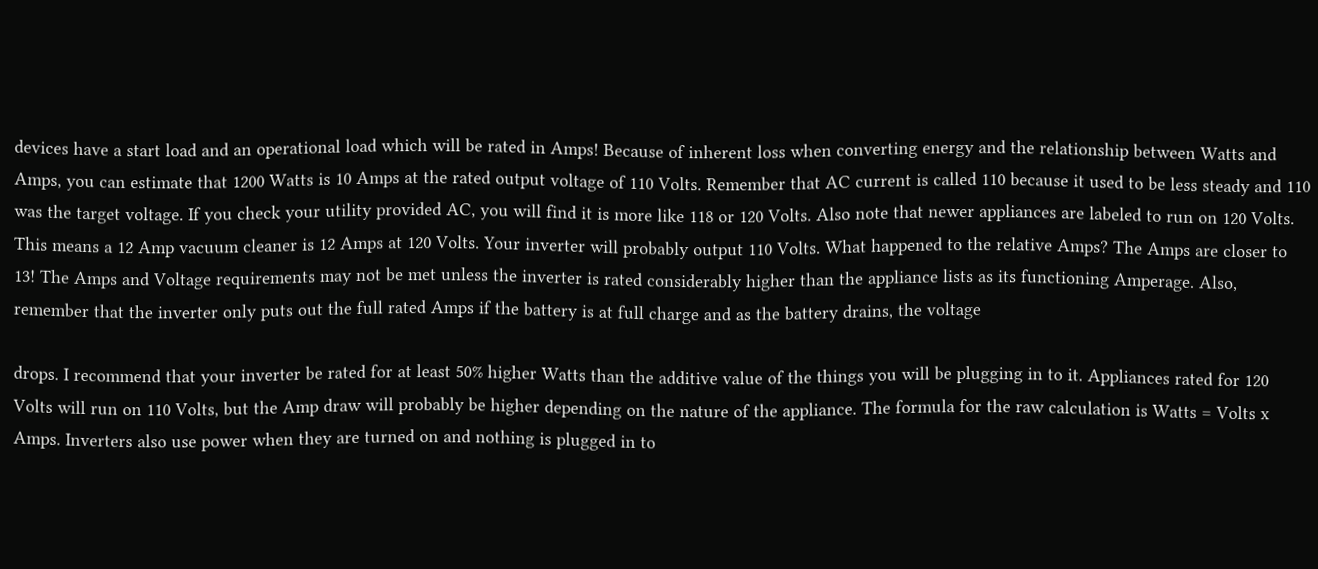devices have a start load and an operational load which will be rated in Amps! Because of inherent loss when converting energy and the relationship between Watts and Amps, you can estimate that 1200 Watts is 10 Amps at the rated output voltage of 110 Volts. Remember that AC current is called 110 because it used to be less steady and 110 was the target voltage. If you check your utility provided AC, you will find it is more like 118 or 120 Volts. Also note that newer appliances are labeled to run on 120 Volts. This means a 12 Amp vacuum cleaner is 12 Amps at 120 Volts. Your inverter will probably output 110 Volts. What happened to the relative Amps? The Amps are closer to 13! The Amps and Voltage requirements may not be met unless the inverter is rated considerably higher than the appliance lists as its functioning Amperage. Also, remember that the inverter only puts out the full rated Amps if the battery is at full charge and as the battery drains, the voltage

drops. I recommend that your inverter be rated for at least 50% higher Watts than the additive value of the things you will be plugging in to it. Appliances rated for 120 Volts will run on 110 Volts, but the Amp draw will probably be higher depending on the nature of the appliance. The formula for the raw calculation is Watts = Volts x Amps. Inverters also use power when they are turned on and nothing is plugged in to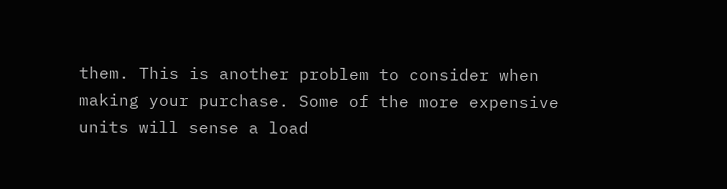them. This is another problem to consider when making your purchase. Some of the more expensive units will sense a load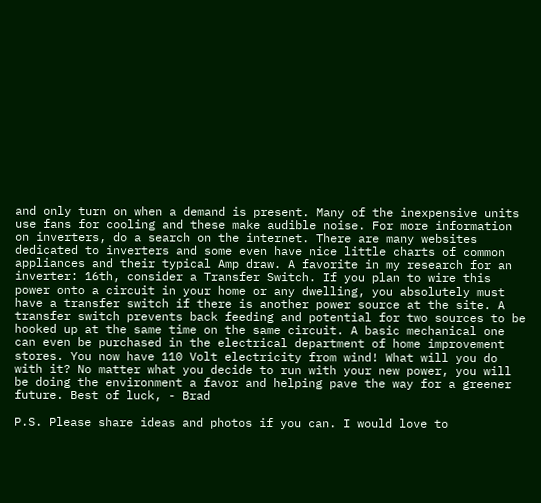and only turn on when a demand is present. Many of the inexpensive units use fans for cooling and these make audible noise. For more information on inverters, do a search on the internet. There are many websites dedicated to inverters and some even have nice little charts of common appliances and their typical Amp draw. A favorite in my research for an inverter: 16th, consider a Transfer Switch. If you plan to wire this power onto a circuit in your home or any dwelling, you absolutely must have a transfer switch if there is another power source at the site. A transfer switch prevents back feeding and potential for two sources to be hooked up at the same time on the same circuit. A basic mechanical one can even be purchased in the electrical department of home improvement stores. You now have 110 Volt electricity from wind! What will you do with it? No matter what you decide to run with your new power, you will be doing the environment a favor and helping pave the way for a greener future. Best of luck, - Brad

P.S. Please share ideas and photos if you can. I would love to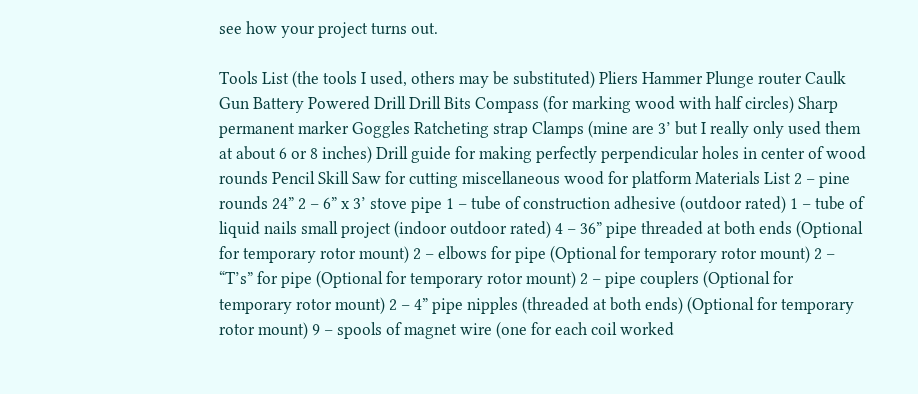see how your project turns out.

Tools List (the tools I used, others may be substituted) Pliers Hammer Plunge router Caulk Gun Battery Powered Drill Drill Bits Compass (for marking wood with half circles) Sharp permanent marker Goggles Ratcheting strap Clamps (mine are 3’ but I really only used them at about 6 or 8 inches) Drill guide for making perfectly perpendicular holes in center of wood rounds Pencil Skill Saw for cutting miscellaneous wood for platform Materials List 2 – pine rounds 24” 2 – 6” x 3’ stove pipe 1 – tube of construction adhesive (outdoor rated) 1 – tube of liquid nails small project (indoor outdoor rated) 4 – 36” pipe threaded at both ends (Optional for temporary rotor mount) 2 – elbows for pipe (Optional for temporary rotor mount) 2 – “T’s” for pipe (Optional for temporary rotor mount) 2 – pipe couplers (Optional for temporary rotor mount) 2 – 4” pipe nipples (threaded at both ends) (Optional for temporary rotor mount) 9 – spools of magnet wire (one for each coil worked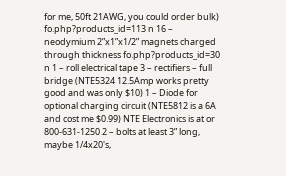for me, 50ft 21AWG, you could order bulk) fo.php?products_id=113 n 16 – neodymium 2”x1”x1/2” magnets charged through thickness fo.php?products_id=30 n 1 – roll electrical tape 3 – rectifiers – full bridge (NTE5324 12.5Amp works pretty good and was only $10) 1 – Diode for optional charging circuit (NTE5812 is a 6A and cost me $0.99) NTE Electronics is at or 800-631-1250 2 – bolts at least 3” long, maybe 1/4x20's,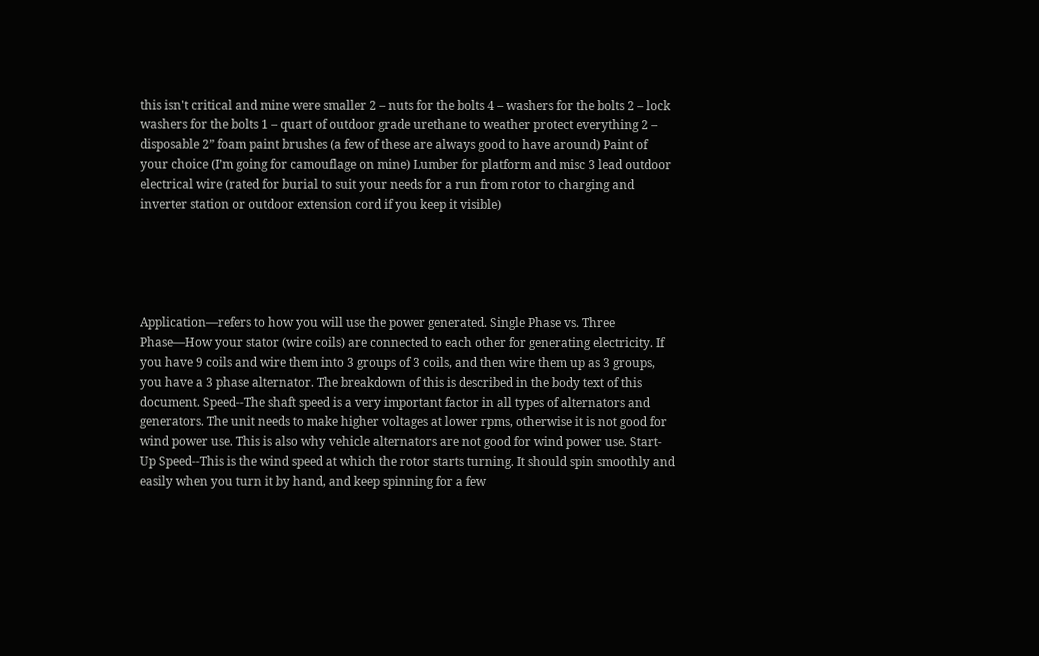this isn't critical and mine were smaller 2 – nuts for the bolts 4 – washers for the bolts 2 – lock washers for the bolts 1 – quart of outdoor grade urethane to weather protect everything 2 – disposable 2” foam paint brushes (a few of these are always good to have around) Paint of your choice (I’m going for camouflage on mine) Lumber for platform and misc 3 lead outdoor electrical wire (rated for burial to suit your needs for a run from rotor to charging and inverter station or outdoor extension cord if you keep it visible)





Application—refers to how you will use the power generated. Single Phase vs. Three Phase—How your stator (wire coils) are connected to each other for generating electricity. If you have 9 coils and wire them into 3 groups of 3 coils, and then wire them up as 3 groups, you have a 3 phase alternator. The breakdown of this is described in the body text of this document. Speed--The shaft speed is a very important factor in all types of alternators and generators. The unit needs to make higher voltages at lower rpms, otherwise it is not good for wind power use. This is also why vehicle alternators are not good for wind power use. Start-Up Speed--This is the wind speed at which the rotor starts turning. It should spin smoothly and easily when you turn it by hand, and keep spinning for a few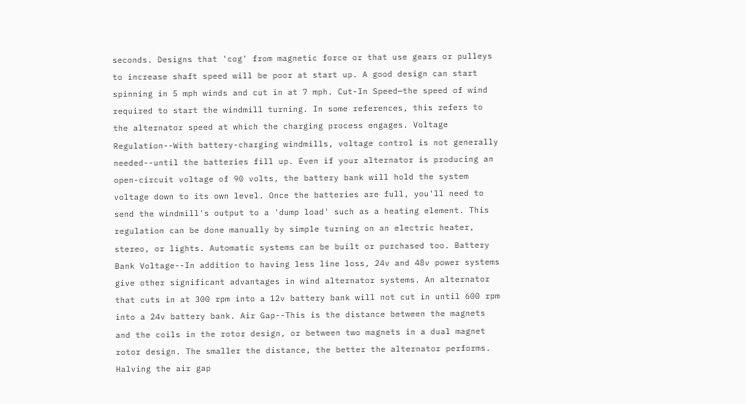seconds. Designs that 'cog' from magnetic force or that use gears or pulleys to increase shaft speed will be poor at start up. A good design can start spinning in 5 mph winds and cut in at 7 mph. Cut-In Speed—the speed of wind required to start the windmill turning. In some references, this refers to the alternator speed at which the charging process engages. Voltage Regulation--With battery-charging windmills, voltage control is not generally needed--until the batteries fill up. Even if your alternator is producing an open-circuit voltage of 90 volts, the battery bank will hold the system voltage down to its own level. Once the batteries are full, you'll need to send the windmill's output to a 'dump load' such as a heating element. This regulation can be done manually by simple turning on an electric heater, stereo, or lights. Automatic systems can be built or purchased too. Battery Bank Voltage--In addition to having less line loss, 24v and 48v power systems give other significant advantages in wind alternator systems. An alternator that cuts in at 300 rpm into a 12v battery bank will not cut in until 600 rpm into a 24v battery bank. Air Gap--This is the distance between the magnets and the coils in the rotor design, or between two magnets in a dual magnet rotor design. The smaller the distance, the better the alternator performs. Halving the air gap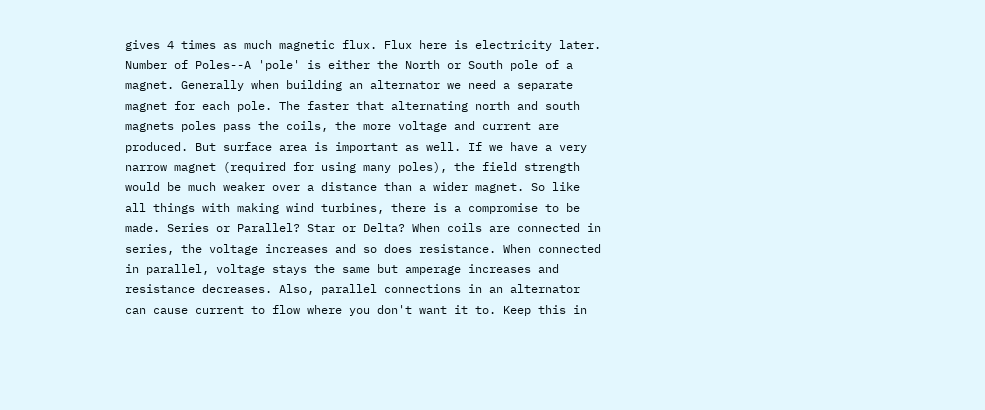gives 4 times as much magnetic flux. Flux here is electricity later. Number of Poles--A 'pole' is either the North or South pole of a magnet. Generally when building an alternator we need a separate magnet for each pole. The faster that alternating north and south magnets poles pass the coils, the more voltage and current are produced. But surface area is important as well. If we have a very narrow magnet (required for using many poles), the field strength would be much weaker over a distance than a wider magnet. So like all things with making wind turbines, there is a compromise to be made. Series or Parallel? Star or Delta? When coils are connected in series, the voltage increases and so does resistance. When connected in parallel, voltage stays the same but amperage increases and resistance decreases. Also, parallel connections in an alternator can cause current to flow where you don't want it to. Keep this in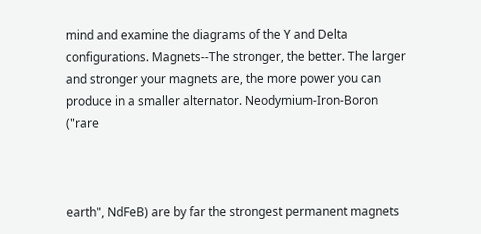mind and examine the diagrams of the Y and Delta configurations. Magnets--The stronger, the better. The larger and stronger your magnets are, the more power you can produce in a smaller alternator. Neodymium-Iron-Boron ("rare



earth", NdFeB) are by far the strongest permanent magnets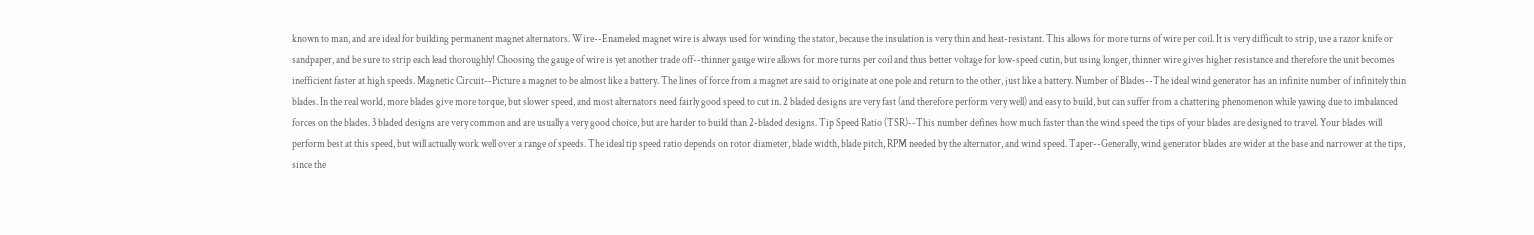known to man, and are ideal for building permanent magnet alternators. Wire--Enameled magnet wire is always used for winding the stator, because the insulation is very thin and heat-resistant. This allows for more turns of wire per coil. It is very difficult to strip, use a razor knife or sandpaper, and be sure to strip each lead thoroughly! Choosing the gauge of wire is yet another trade off--thinner gauge wire allows for more turns per coil and thus better voltage for low-speed cutin, but using longer, thinner wire gives higher resistance and therefore the unit becomes inefficient faster at high speeds. Magnetic Circuit--Picture a magnet to be almost like a battery. The lines of force from a magnet are said to originate at one pole and return to the other, just like a battery. Number of Blades--The ideal wind generator has an infinite number of infinitely thin blades. In the real world, more blades give more torque, but slower speed, and most alternators need fairly good speed to cut in. 2 bladed designs are very fast (and therefore perform very well) and easy to build, but can suffer from a chattering phenomenon while yawing due to imbalanced forces on the blades. 3 bladed designs are very common and are usually a very good choice, but are harder to build than 2-bladed designs. Tip Speed Ratio (TSR)--This number defines how much faster than the wind speed the tips of your blades are designed to travel. Your blades will perform best at this speed, but will actually work well over a range of speeds. The ideal tip speed ratio depends on rotor diameter, blade width, blade pitch, RPM needed by the alternator, and wind speed. Taper--Generally, wind generator blades are wider at the base and narrower at the tips, since the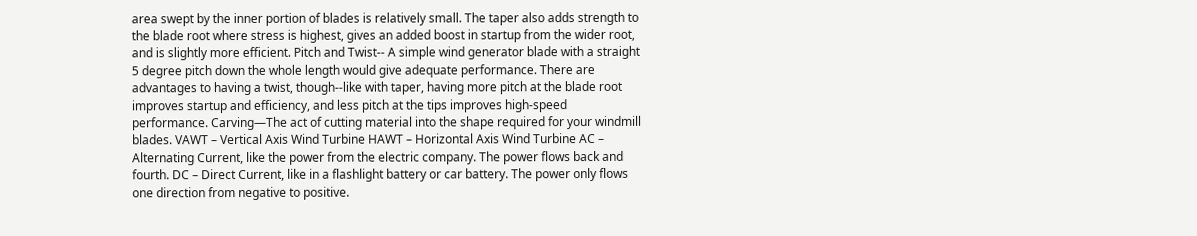area swept by the inner portion of blades is relatively small. The taper also adds strength to the blade root where stress is highest, gives an added boost in startup from the wider root, and is slightly more efficient. Pitch and Twist-- A simple wind generator blade with a straight 5 degree pitch down the whole length would give adequate performance. There are advantages to having a twist, though--like with taper, having more pitch at the blade root improves startup and efficiency, and less pitch at the tips improves high-speed performance. Carving—The act of cutting material into the shape required for your windmill blades. VAWT – Vertical Axis Wind Turbine HAWT – Horizontal Axis Wind Turbine AC – Alternating Current, like the power from the electric company. The power flows back and fourth. DC – Direct Current, like in a flashlight battery or car battery. The power only flows one direction from negative to positive.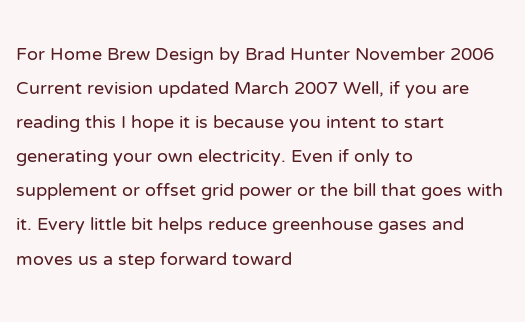For Home Brew Design by Brad Hunter November 2006 Current revision updated March 2007 Well, if you are reading this I hope it is because you intent to start generating your own electricity. Even if only to supplement or offset grid power or the bill that goes with it. Every little bit helps reduce greenhouse gases and moves us a step forward toward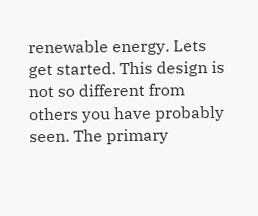renewable energy. Lets get started. This design is not so different from others you have probably seen. The primary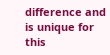difference and is unique for this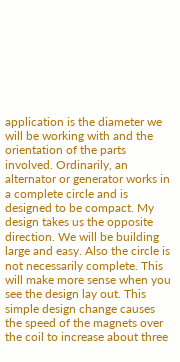application is the diameter we will be working with and the orientation of the parts involved. Ordinarily, an alternator or generator works in a complete circle and is designed to be compact. My design takes us the opposite direction. We will be building large and easy. Also the circle is not necessarily complete. This will make more sense when you see the design lay out. This simple design change causes the speed of the magnets over the coil to increase about three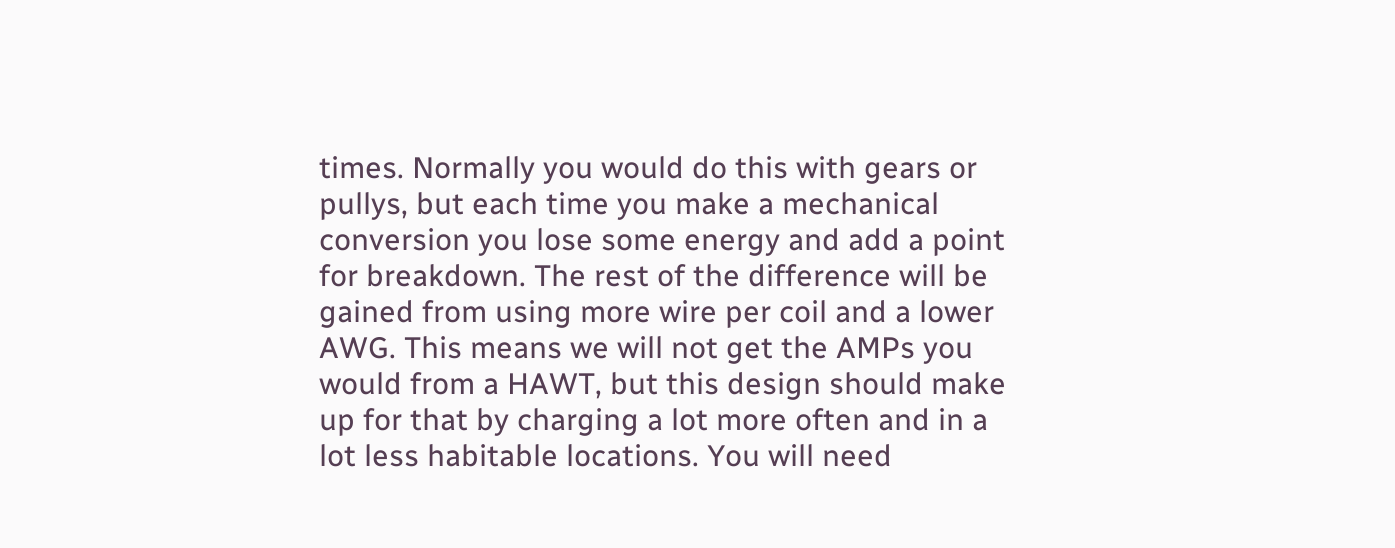times. Normally you would do this with gears or pullys, but each time you make a mechanical conversion you lose some energy and add a point for breakdown. The rest of the difference will be gained from using more wire per coil and a lower AWG. This means we will not get the AMPs you would from a HAWT, but this design should make up for that by charging a lot more often and in a lot less habitable locations. You will need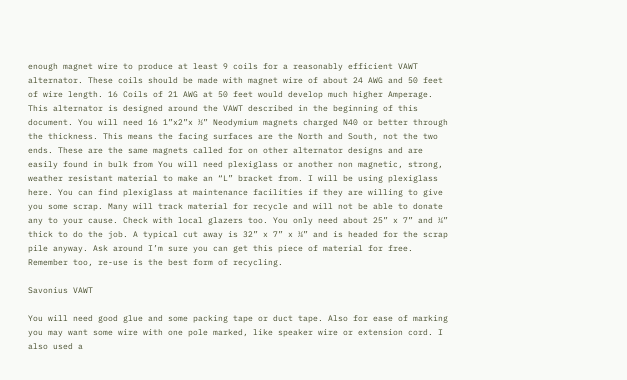enough magnet wire to produce at least 9 coils for a reasonably efficient VAWT alternator. These coils should be made with magnet wire of about 24 AWG and 50 feet of wire length. 16 Coils of 21 AWG at 50 feet would develop much higher Amperage. This alternator is designed around the VAWT described in the beginning of this document. You will need 16 1”x2”x ½” Neodymium magnets charged N40 or better through the thickness. This means the facing surfaces are the North and South, not the two ends. These are the same magnets called for on other alternator designs and are easily found in bulk from You will need plexiglass or another non magnetic, strong, weather resistant material to make an “L” bracket from. I will be using plexiglass here. You can find plexiglass at maintenance facilities if they are willing to give you some scrap. Many will track material for recycle and will not be able to donate any to your cause. Check with local glazers too. You only need about 25” x 7” and ¼” thick to do the job. A typical cut away is 32” x 7” x ¼” and is headed for the scrap pile anyway. Ask around I’m sure you can get this piece of material for free. Remember too, re-use is the best form of recycling.

Savonius VAWT

You will need good glue and some packing tape or duct tape. Also for ease of marking you may want some wire with one pole marked, like speaker wire or extension cord. I also used a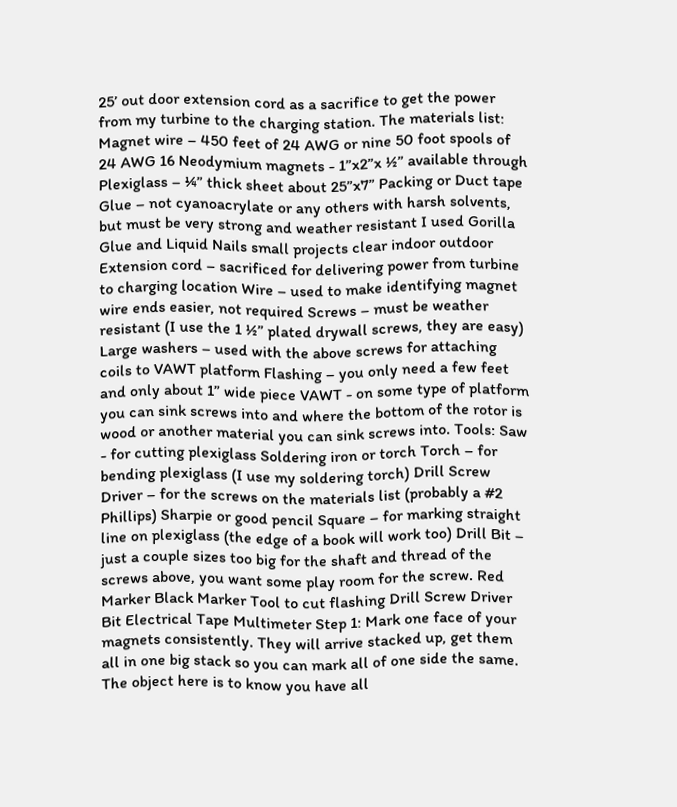25’ out door extension cord as a sacrifice to get the power from my turbine to the charging station. The materials list: Magnet wire – 450 feet of 24 AWG or nine 50 foot spools of 24 AWG 16 Neodymium magnets - 1”x2”x ½” available through Plexiglass – ¼” thick sheet about 25”x7” Packing or Duct tape Glue – not cyanoacrylate or any others with harsh solvents, but must be very strong and weather resistant I used Gorilla Glue and Liquid Nails small projects clear indoor outdoor Extension cord – sacrificed for delivering power from turbine to charging location Wire – used to make identifying magnet wire ends easier, not required Screws – must be weather resistant (I use the 1 ½” plated drywall screws, they are easy) Large washers – used with the above screws for attaching coils to VAWT platform Flashing – you only need a few feet and only about 1” wide piece VAWT - on some type of platform you can sink screws into and where the bottom of the rotor is wood or another material you can sink screws into. Tools: Saw - for cutting plexiglass Soldering iron or torch Torch – for bending plexiglass (I use my soldering torch) Drill Screw Driver – for the screws on the materials list (probably a #2 Phillips) Sharpie or good pencil Square – for marking straight line on plexiglass (the edge of a book will work too) Drill Bit – just a couple sizes too big for the shaft and thread of the screws above, you want some play room for the screw. Red Marker Black Marker Tool to cut flashing Drill Screw Driver Bit Electrical Tape Multimeter Step 1: Mark one face of your magnets consistently. They will arrive stacked up, get them all in one big stack so you can mark all of one side the same. The object here is to know you have all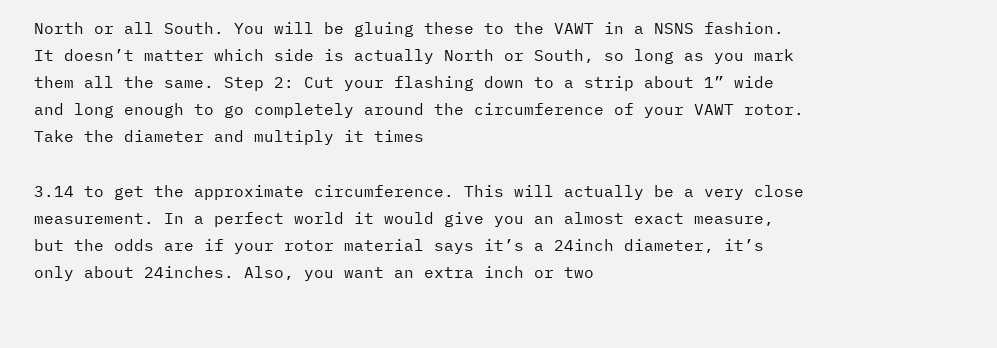North or all South. You will be gluing these to the VAWT in a NSNS fashion. It doesn’t matter which side is actually North or South, so long as you mark them all the same. Step 2: Cut your flashing down to a strip about 1” wide and long enough to go completely around the circumference of your VAWT rotor. Take the diameter and multiply it times

3.14 to get the approximate circumference. This will actually be a very close measurement. In a perfect world it would give you an almost exact measure, but the odds are if your rotor material says it’s a 24inch diameter, it’s only about 24inches. Also, you want an extra inch or two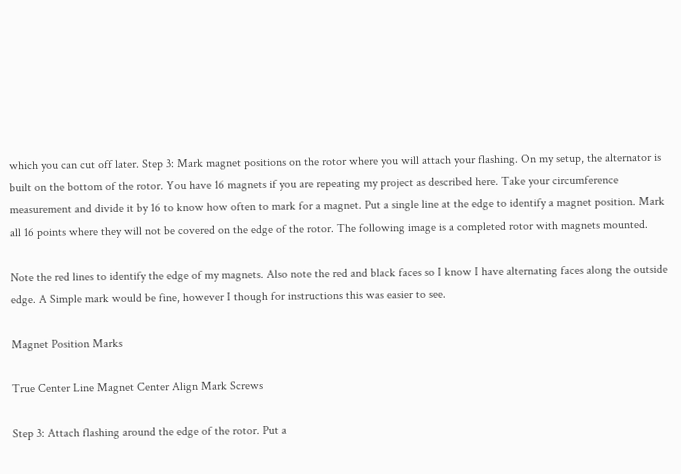which you can cut off later. Step 3: Mark magnet positions on the rotor where you will attach your flashing. On my setup, the alternator is built on the bottom of the rotor. You have 16 magnets if you are repeating my project as described here. Take your circumference measurement and divide it by 16 to know how often to mark for a magnet. Put a single line at the edge to identify a magnet position. Mark all 16 points where they will not be covered on the edge of the rotor. The following image is a completed rotor with magnets mounted.

Note the red lines to identify the edge of my magnets. Also note the red and black faces so I know I have alternating faces along the outside edge. A Simple mark would be fine, however I though for instructions this was easier to see.

Magnet Position Marks

True Center Line Magnet Center Align Mark Screws

Step 3: Attach flashing around the edge of the rotor. Put a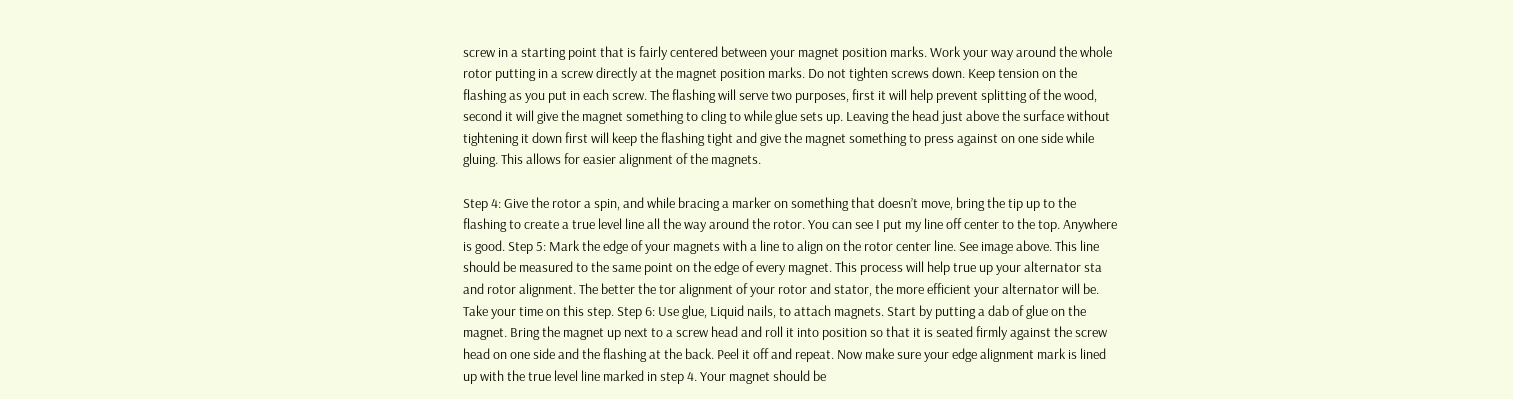screw in a starting point that is fairly centered between your magnet position marks. Work your way around the whole rotor putting in a screw directly at the magnet position marks. Do not tighten screws down. Keep tension on the flashing as you put in each screw. The flashing will serve two purposes, first it will help prevent splitting of the wood, second it will give the magnet something to cling to while glue sets up. Leaving the head just above the surface without tightening it down first will keep the flashing tight and give the magnet something to press against on one side while gluing. This allows for easier alignment of the magnets.

Step 4: Give the rotor a spin, and while bracing a marker on something that doesn’t move, bring the tip up to the flashing to create a true level line all the way around the rotor. You can see I put my line off center to the top. Anywhere is good. Step 5: Mark the edge of your magnets with a line to align on the rotor center line. See image above. This line should be measured to the same point on the edge of every magnet. This process will help true up your alternator sta and rotor alignment. The better the tor alignment of your rotor and stator, the more efficient your alternator will be. Take your time on this step. Step 6: Use glue, Liquid nails, to attach magnets. Start by putting a dab of glue on the magnet. Bring the magnet up next to a screw head and roll it into position so that it is seated firmly against the screw head on one side and the flashing at the back. Peel it off and repeat. Now make sure your edge alignment mark is lined up with the true level line marked in step 4. Your magnet should be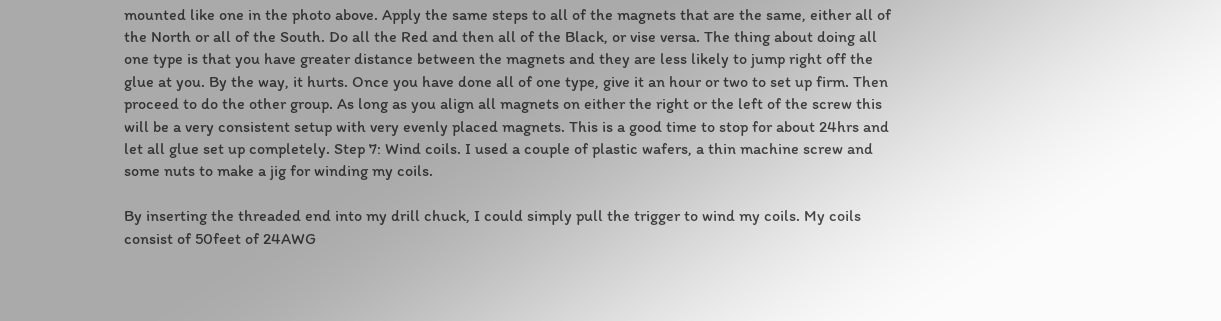mounted like one in the photo above. Apply the same steps to all of the magnets that are the same, either all of the North or all of the South. Do all the Red and then all of the Black, or vise versa. The thing about doing all one type is that you have greater distance between the magnets and they are less likely to jump right off the glue at you. By the way, it hurts. Once you have done all of one type, give it an hour or two to set up firm. Then proceed to do the other group. As long as you align all magnets on either the right or the left of the screw this will be a very consistent setup with very evenly placed magnets. This is a good time to stop for about 24hrs and let all glue set up completely. Step 7: Wind coils. I used a couple of plastic wafers, a thin machine screw and some nuts to make a jig for winding my coils.

By inserting the threaded end into my drill chuck, I could simply pull the trigger to wind my coils. My coils consist of 50feet of 24AWG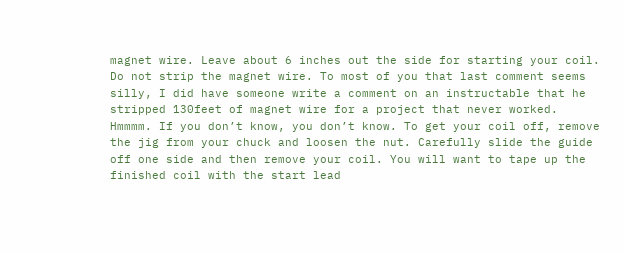magnet wire. Leave about 6 inches out the side for starting your coil. Do not strip the magnet wire. To most of you that last comment seems silly, I did have someone write a comment on an instructable that he stripped 130feet of magnet wire for a project that never worked. Hmmmm. If you don’t know, you don’t know. To get your coil off, remove the jig from your chuck and loosen the nut. Carefully slide the guide off one side and then remove your coil. You will want to tape up the finished coil with the start lead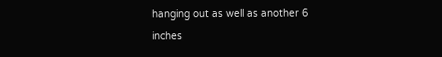hanging out as well as another 6 inches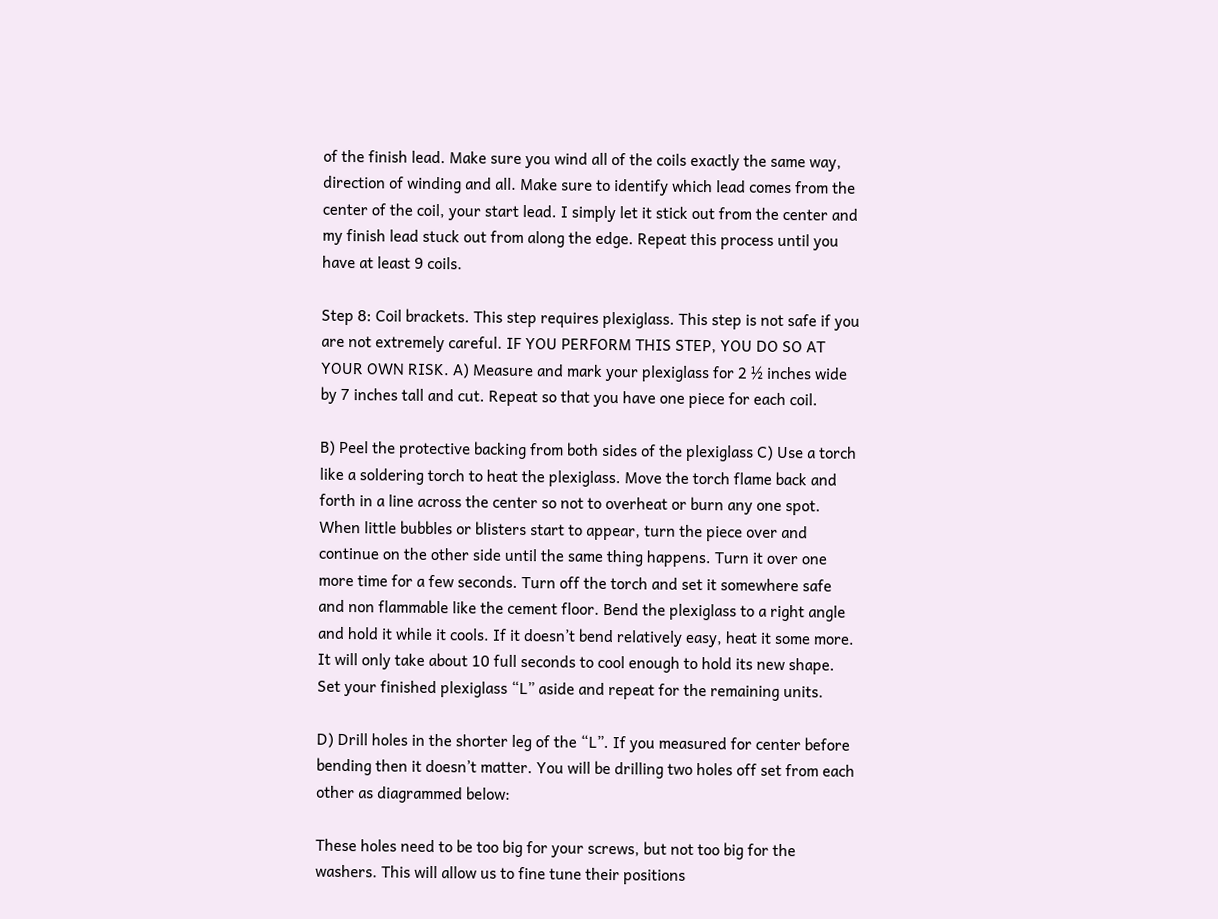of the finish lead. Make sure you wind all of the coils exactly the same way, direction of winding and all. Make sure to identify which lead comes from the center of the coil, your start lead. I simply let it stick out from the center and my finish lead stuck out from along the edge. Repeat this process until you have at least 9 coils.

Step 8: Coil brackets. This step requires plexiglass. This step is not safe if you are not extremely careful. IF YOU PERFORM THIS STEP, YOU DO SO AT YOUR OWN RISK. A) Measure and mark your plexiglass for 2 ½ inches wide by 7 inches tall and cut. Repeat so that you have one piece for each coil.

B) Peel the protective backing from both sides of the plexiglass C) Use a torch like a soldering torch to heat the plexiglass. Move the torch flame back and forth in a line across the center so not to overheat or burn any one spot. When little bubbles or blisters start to appear, turn the piece over and continue on the other side until the same thing happens. Turn it over one more time for a few seconds. Turn off the torch and set it somewhere safe and non flammable like the cement floor. Bend the plexiglass to a right angle and hold it while it cools. If it doesn’t bend relatively easy, heat it some more. It will only take about 10 full seconds to cool enough to hold its new shape. Set your finished plexiglass “L” aside and repeat for the remaining units.

D) Drill holes in the shorter leg of the “L”. If you measured for center before bending then it doesn’t matter. You will be drilling two holes off set from each other as diagrammed below:

These holes need to be too big for your screws, but not too big for the washers. This will allow us to fine tune their positions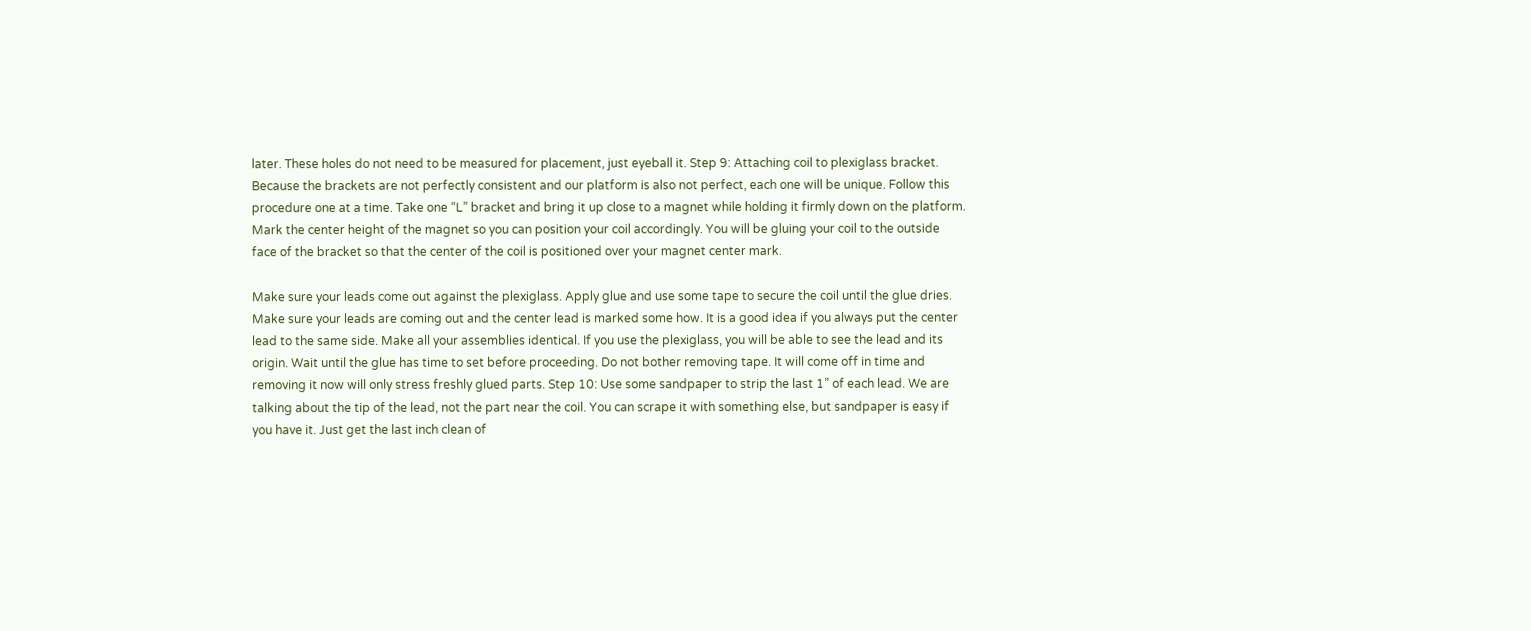later. These holes do not need to be measured for placement, just eyeball it. Step 9: Attaching coil to plexiglass bracket. Because the brackets are not perfectly consistent and our platform is also not perfect, each one will be unique. Follow this procedure one at a time. Take one “L” bracket and bring it up close to a magnet while holding it firmly down on the platform. Mark the center height of the magnet so you can position your coil accordingly. You will be gluing your coil to the outside face of the bracket so that the center of the coil is positioned over your magnet center mark.

Make sure your leads come out against the plexiglass. Apply glue and use some tape to secure the coil until the glue dries. Make sure your leads are coming out and the center lead is marked some how. It is a good idea if you always put the center lead to the same side. Make all your assemblies identical. If you use the plexiglass, you will be able to see the lead and its origin. Wait until the glue has time to set before proceeding. Do not bother removing tape. It will come off in time and removing it now will only stress freshly glued parts. Step 10: Use some sandpaper to strip the last 1” of each lead. We are talking about the tip of the lead, not the part near the coil. You can scrape it with something else, but sandpaper is easy if you have it. Just get the last inch clean of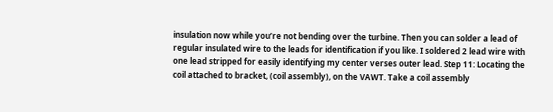insulation now while you’re not bending over the turbine. Then you can solder a lead of regular insulated wire to the leads for identification if you like. I soldered 2 lead wire with one lead stripped for easily identifying my center verses outer lead. Step 11: Locating the coil attached to bracket, (coil assembly), on the VAWT. Take a coil assembly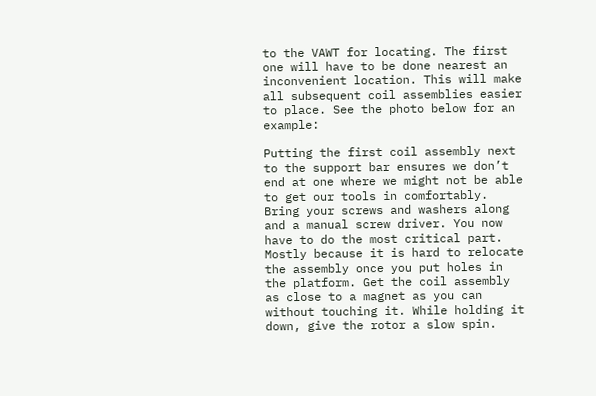to the VAWT for locating. The first one will have to be done nearest an inconvenient location. This will make all subsequent coil assemblies easier to place. See the photo below for an example:

Putting the first coil assembly next to the support bar ensures we don’t end at one where we might not be able to get our tools in comfortably. Bring your screws and washers along and a manual screw driver. You now have to do the most critical part. Mostly because it is hard to relocate the assembly once you put holes in the platform. Get the coil assembly as close to a magnet as you can without touching it. While holding it down, give the rotor a slow spin.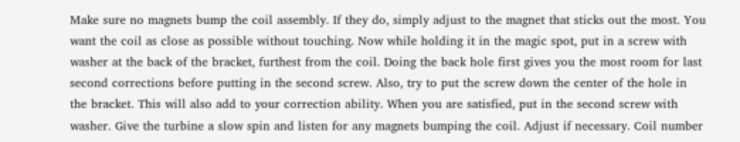Make sure no magnets bump the coil assembly. If they do, simply adjust to the magnet that sticks out the most. You want the coil as close as possible without touching. Now while holding it in the magic spot, put in a screw with washer at the back of the bracket, furthest from the coil. Doing the back hole first gives you the most room for last second corrections before putting in the second screw. Also, try to put the screw down the center of the hole in the bracket. This will also add to your correction ability. When you are satisfied, put in the second screw with washer. Give the turbine a slow spin and listen for any magnets bumping the coil. Adjust if necessary. Coil number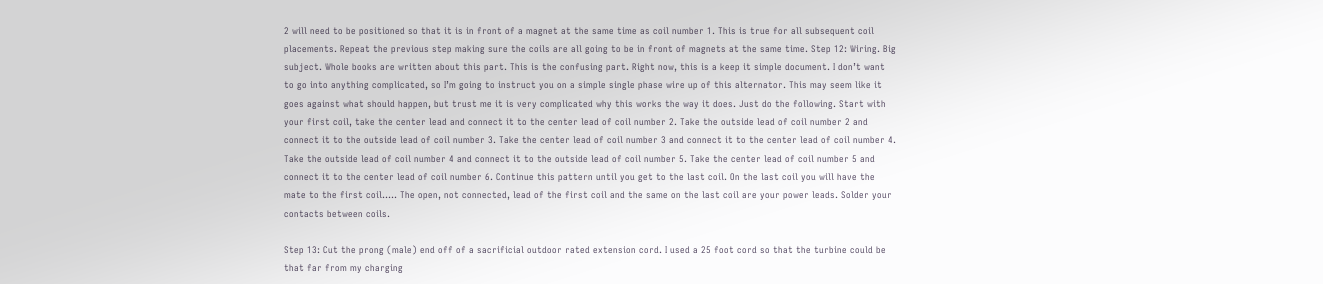2 will need to be positioned so that it is in front of a magnet at the same time as coil number 1. This is true for all subsequent coil placements. Repeat the previous step making sure the coils are all going to be in front of magnets at the same time. Step 12: Wiring. Big subject. Whole books are written about this part. This is the confusing part. Right now, this is a keep it simple document. I don’t want to go into anything complicated, so I’m going to instruct you on a simple single phase wire up of this alternator. This may seem like it goes against what should happen, but trust me it is very complicated why this works the way it does. Just do the following. Start with your first coil, take the center lead and connect it to the center lead of coil number 2. Take the outside lead of coil number 2 and connect it to the outside lead of coil number 3. Take the center lead of coil number 3 and connect it to the center lead of coil number 4. Take the outside lead of coil number 4 and connect it to the outside lead of coil number 5. Take the center lead of coil number 5 and connect it to the center lead of coil number 6. Continue this pattern until you get to the last coil. On the last coil you will have the mate to the first coil….. The open, not connected, lead of the first coil and the same on the last coil are your power leads. Solder your contacts between coils.

Step 13: Cut the prong (male) end off of a sacrificial outdoor rated extension cord. I used a 25 foot cord so that the turbine could be that far from my charging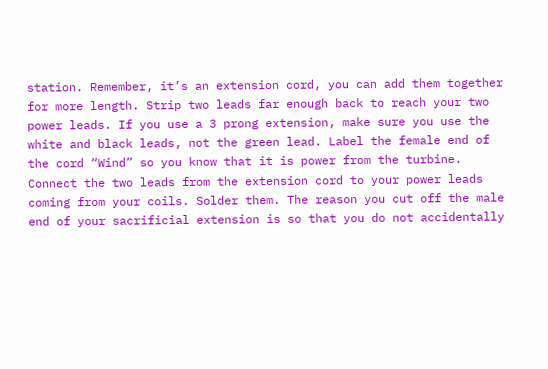station. Remember, it’s an extension cord, you can add them together for more length. Strip two leads far enough back to reach your two power leads. If you use a 3 prong extension, make sure you use the white and black leads, not the green lead. Label the female end of the cord “Wind” so you know that it is power from the turbine. Connect the two leads from the extension cord to your power leads coming from your coils. Solder them. The reason you cut off the male end of your sacrificial extension is so that you do not accidentally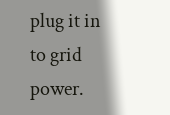plug it in to grid power.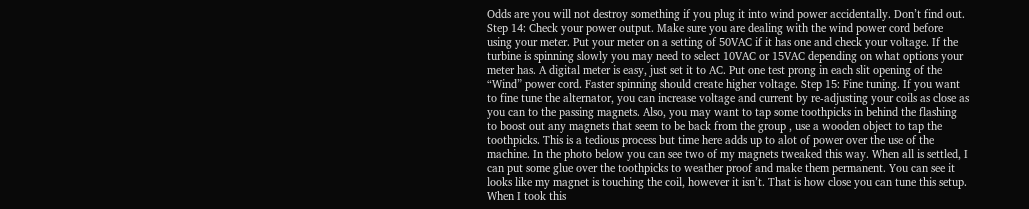Odds are you will not destroy something if you plug it into wind power accidentally. Don’t find out. Step 14: Check your power output. Make sure you are dealing with the wind power cord before using your meter. Put your meter on a setting of 50VAC if it has one and check your voltage. If the turbine is spinning slowly you may need to select 10VAC or 15VAC depending on what options your meter has. A digital meter is easy, just set it to AC. Put one test prong in each slit opening of the “Wind” power cord. Faster spinning should create higher voltage. Step 15: Fine tuning. If you want to fine tune the alternator, you can increase voltage and current by re-adjusting your coils as close as you can to the passing magnets. Also, you may want to tap some toothpicks in behind the flashing to boost out any magnets that seem to be back from the group , use a wooden object to tap the toothpicks. This is a tedious process but time here adds up to alot of power over the use of the machine. In the photo below you can see two of my magnets tweaked this way. When all is settled, I can put some glue over the toothpicks to weather proof and make them permanent. You can see it looks like my magnet is touching the coil, however it isn’t. That is how close you can tune this setup. When I took this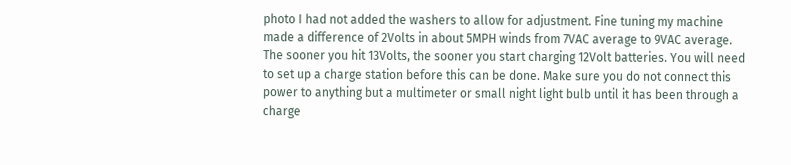photo I had not added the washers to allow for adjustment. Fine tuning my machine made a difference of 2Volts in about 5MPH winds from 7VAC average to 9VAC average. The sooner you hit 13Volts, the sooner you start charging 12Volt batteries. You will need to set up a charge station before this can be done. Make sure you do not connect this power to anything but a multimeter or small night light bulb until it has been through a charge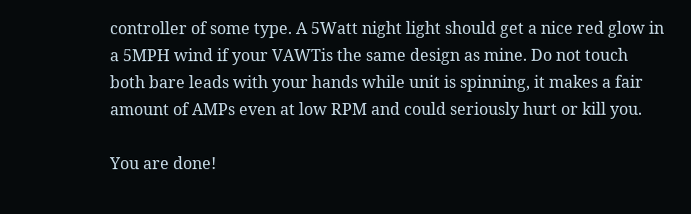controller of some type. A 5Watt night light should get a nice red glow in a 5MPH wind if your VAWTis the same design as mine. Do not touch both bare leads with your hands while unit is spinning, it makes a fair amount of AMPs even at low RPM and could seriously hurt or kill you.

You are done!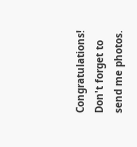Congratulations! Don't forget to send me photos.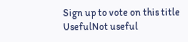Sign up to vote on this title
UsefulNot useful